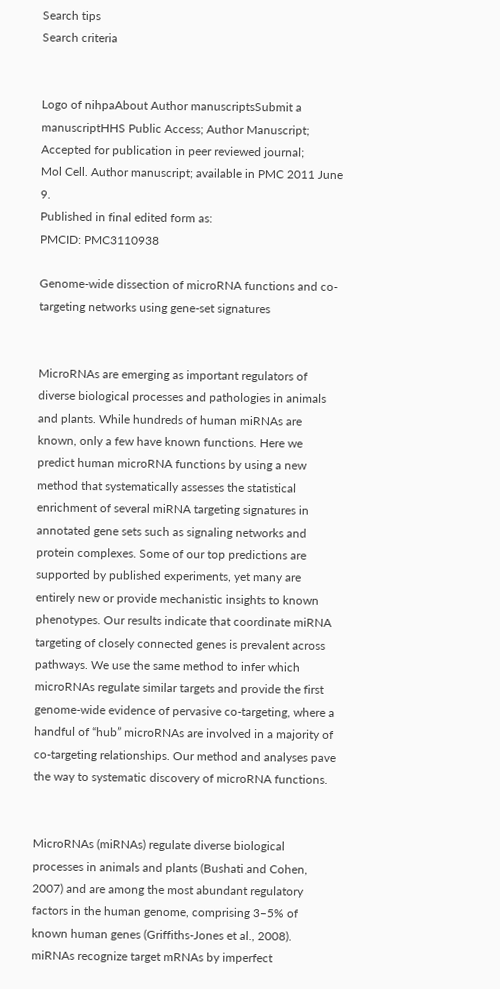Search tips
Search criteria


Logo of nihpaAbout Author manuscriptsSubmit a manuscriptHHS Public Access; Author Manuscript; Accepted for publication in peer reviewed journal;
Mol Cell. Author manuscript; available in PMC 2011 June 9.
Published in final edited form as:
PMCID: PMC3110938

Genome-wide dissection of microRNA functions and co-targeting networks using gene-set signatures


MicroRNAs are emerging as important regulators of diverse biological processes and pathologies in animals and plants. While hundreds of human miRNAs are known, only a few have known functions. Here we predict human microRNA functions by using a new method that systematically assesses the statistical enrichment of several miRNA targeting signatures in annotated gene sets such as signaling networks and protein complexes. Some of our top predictions are supported by published experiments, yet many are entirely new or provide mechanistic insights to known phenotypes. Our results indicate that coordinate miRNA targeting of closely connected genes is prevalent across pathways. We use the same method to infer which microRNAs regulate similar targets and provide the first genome-wide evidence of pervasive co-targeting, where a handful of “hub” microRNAs are involved in a majority of co-targeting relationships. Our method and analyses pave the way to systematic discovery of microRNA functions.


MicroRNAs (miRNAs) regulate diverse biological processes in animals and plants (Bushati and Cohen, 2007) and are among the most abundant regulatory factors in the human genome, comprising 3–5% of known human genes (Griffiths-Jones et al., 2008). miRNAs recognize target mRNAs by imperfect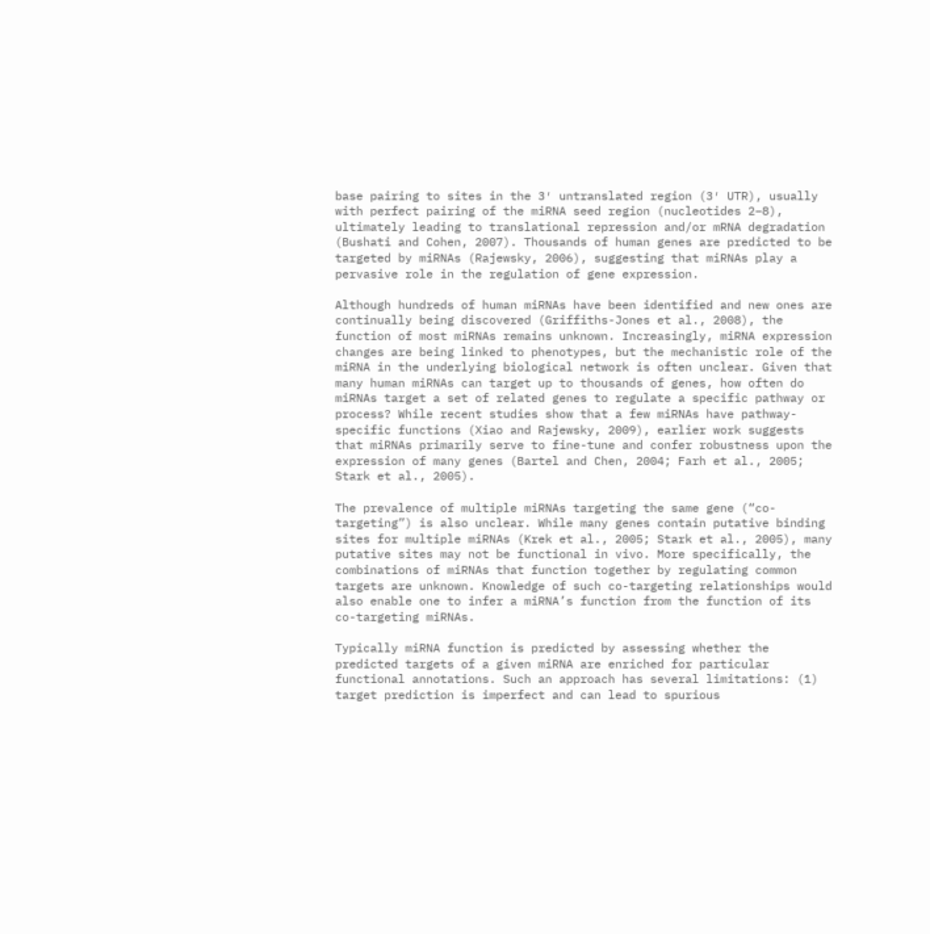base pairing to sites in the 3′ untranslated region (3′ UTR), usually with perfect pairing of the miRNA seed region (nucleotides 2–8), ultimately leading to translational repression and/or mRNA degradation (Bushati and Cohen, 2007). Thousands of human genes are predicted to be targeted by miRNAs (Rajewsky, 2006), suggesting that miRNAs play a pervasive role in the regulation of gene expression.

Although hundreds of human miRNAs have been identified and new ones are continually being discovered (Griffiths-Jones et al., 2008), the function of most miRNAs remains unknown. Increasingly, miRNA expression changes are being linked to phenotypes, but the mechanistic role of the miRNA in the underlying biological network is often unclear. Given that many human miRNAs can target up to thousands of genes, how often do miRNAs target a set of related genes to regulate a specific pathway or process? While recent studies show that a few miRNAs have pathway-specific functions (Xiao and Rajewsky, 2009), earlier work suggests that miRNAs primarily serve to fine-tune and confer robustness upon the expression of many genes (Bartel and Chen, 2004; Farh et al., 2005; Stark et al., 2005).

The prevalence of multiple miRNAs targeting the same gene (“co-targeting”) is also unclear. While many genes contain putative binding sites for multiple miRNAs (Krek et al., 2005; Stark et al., 2005), many putative sites may not be functional in vivo. More specifically, the combinations of miRNAs that function together by regulating common targets are unknown. Knowledge of such co-targeting relationships would also enable one to infer a miRNA’s function from the function of its co-targeting miRNAs.

Typically miRNA function is predicted by assessing whether the predicted targets of a given miRNA are enriched for particular functional annotations. Such an approach has several limitations: (1) target prediction is imperfect and can lead to spurious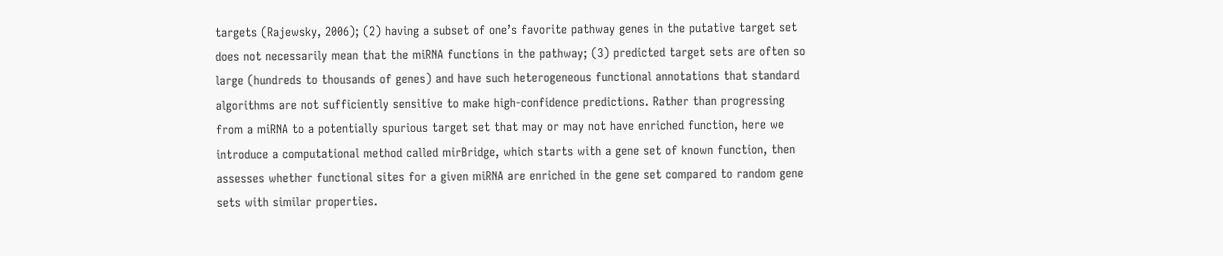targets (Rajewsky, 2006); (2) having a subset of one’s favorite pathway genes in the putative target set does not necessarily mean that the miRNA functions in the pathway; (3) predicted target sets are often so large (hundreds to thousands of genes) and have such heterogeneous functional annotations that standard algorithms are not sufficiently sensitive to make high-confidence predictions. Rather than progressing from a miRNA to a potentially spurious target set that may or may not have enriched function, here we introduce a computational method called mirBridge, which starts with a gene set of known function, then assesses whether functional sites for a given miRNA are enriched in the gene set compared to random gene sets with similar properties.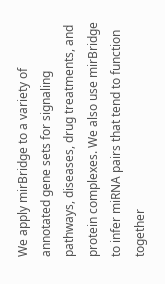We apply mirBridge to a variety of annotated gene sets for signaling pathways, diseases, drug treatments, and protein complexes. We also use mirBridge to infer miRNA pairs that tend to function together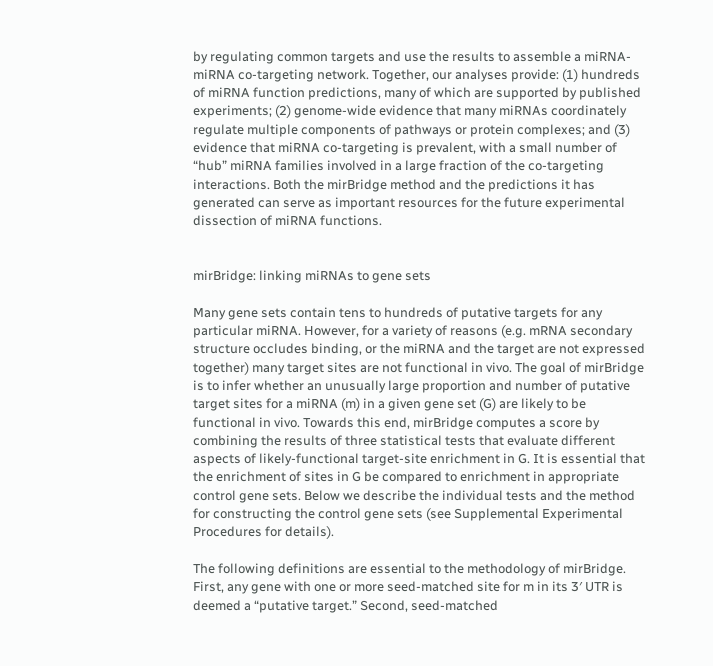by regulating common targets and use the results to assemble a miRNA-miRNA co-targeting network. Together, our analyses provide: (1) hundreds of miRNA function predictions, many of which are supported by published experiments; (2) genome-wide evidence that many miRNAs coordinately regulate multiple components of pathways or protein complexes; and (3) evidence that miRNA co-targeting is prevalent, with a small number of “hub” miRNA families involved in a large fraction of the co-targeting interactions. Both the mirBridge method and the predictions it has generated can serve as important resources for the future experimental dissection of miRNA functions.


mirBridge: linking miRNAs to gene sets

Many gene sets contain tens to hundreds of putative targets for any particular miRNA. However, for a variety of reasons (e.g. mRNA secondary structure occludes binding, or the miRNA and the target are not expressed together) many target sites are not functional in vivo. The goal of mirBridge is to infer whether an unusually large proportion and number of putative target sites for a miRNA (m) in a given gene set (G) are likely to be functional in vivo. Towards this end, mirBridge computes a score by combining the results of three statistical tests that evaluate different aspects of likely-functional target-site enrichment in G. It is essential that the enrichment of sites in G be compared to enrichment in appropriate control gene sets. Below we describe the individual tests and the method for constructing the control gene sets (see Supplemental Experimental Procedures for details).

The following definitions are essential to the methodology of mirBridge. First, any gene with one or more seed-matched site for m in its 3′ UTR is deemed a “putative target.” Second, seed-matched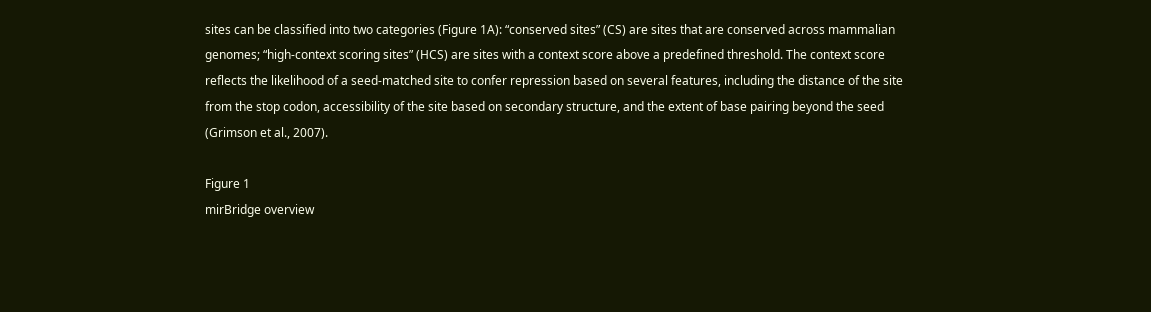sites can be classified into two categories (Figure 1A): “conserved sites” (CS) are sites that are conserved across mammalian genomes; “high-context scoring sites” (HCS) are sites with a context score above a predefined threshold. The context score reflects the likelihood of a seed-matched site to confer repression based on several features, including the distance of the site from the stop codon, accessibility of the site based on secondary structure, and the extent of base pairing beyond the seed (Grimson et al., 2007).

Figure 1
mirBridge overview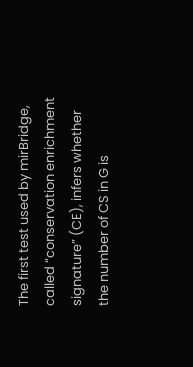The first test used by mirBridge, called “conservation enrichment signature” (CE), infers whether the number of CS in G is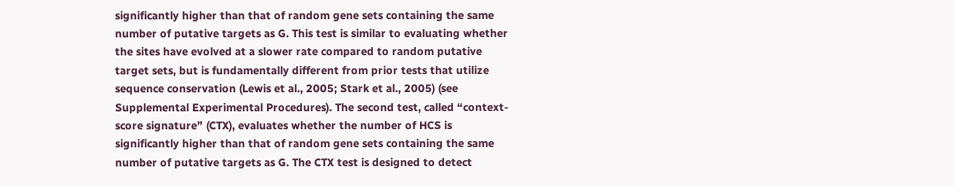significantly higher than that of random gene sets containing the same number of putative targets as G. This test is similar to evaluating whether the sites have evolved at a slower rate compared to random putative target sets, but is fundamentally different from prior tests that utilize sequence conservation (Lewis et al., 2005; Stark et al., 2005) (see Supplemental Experimental Procedures). The second test, called “context-score signature” (CTX), evaluates whether the number of HCS is significantly higher than that of random gene sets containing the same number of putative targets as G. The CTX test is designed to detect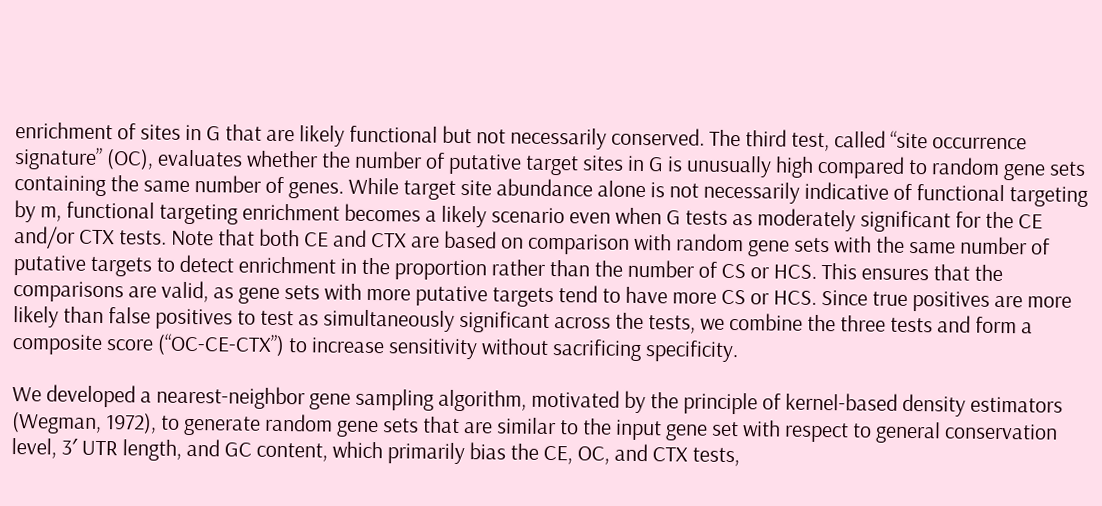enrichment of sites in G that are likely functional but not necessarily conserved. The third test, called “site occurrence signature” (OC), evaluates whether the number of putative target sites in G is unusually high compared to random gene sets containing the same number of genes. While target site abundance alone is not necessarily indicative of functional targeting by m, functional targeting enrichment becomes a likely scenario even when G tests as moderately significant for the CE and/or CTX tests. Note that both CE and CTX are based on comparison with random gene sets with the same number of putative targets to detect enrichment in the proportion rather than the number of CS or HCS. This ensures that the comparisons are valid, as gene sets with more putative targets tend to have more CS or HCS. Since true positives are more likely than false positives to test as simultaneously significant across the tests, we combine the three tests and form a composite score (“OC-CE-CTX”) to increase sensitivity without sacrificing specificity.

We developed a nearest-neighbor gene sampling algorithm, motivated by the principle of kernel-based density estimators (Wegman, 1972), to generate random gene sets that are similar to the input gene set with respect to general conservation level, 3′ UTR length, and GC content, which primarily bias the CE, OC, and CTX tests,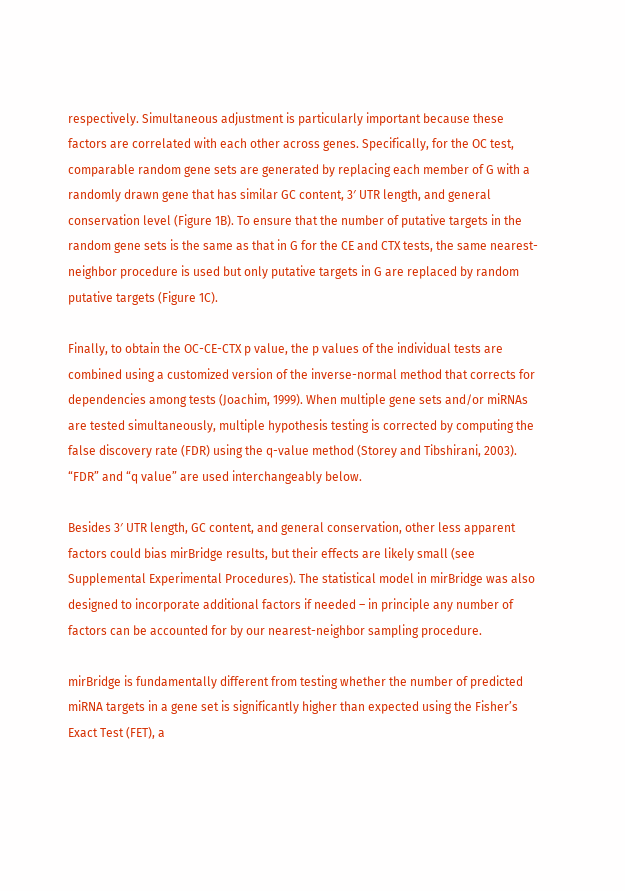respectively. Simultaneous adjustment is particularly important because these factors are correlated with each other across genes. Specifically, for the OC test, comparable random gene sets are generated by replacing each member of G with a randomly drawn gene that has similar GC content, 3′ UTR length, and general conservation level (Figure 1B). To ensure that the number of putative targets in the random gene sets is the same as that in G for the CE and CTX tests, the same nearest-neighbor procedure is used but only putative targets in G are replaced by random putative targets (Figure 1C).

Finally, to obtain the OC-CE-CTX p value, the p values of the individual tests are combined using a customized version of the inverse-normal method that corrects for dependencies among tests (Joachim, 1999). When multiple gene sets and/or miRNAs are tested simultaneously, multiple hypothesis testing is corrected by computing the false discovery rate (FDR) using the q-value method (Storey and Tibshirani, 2003). “FDR” and “q value” are used interchangeably below.

Besides 3′ UTR length, GC content, and general conservation, other less apparent factors could bias mirBridge results, but their effects are likely small (see Supplemental Experimental Procedures). The statistical model in mirBridge was also designed to incorporate additional factors if needed – in principle any number of factors can be accounted for by our nearest-neighbor sampling procedure.

mirBridge is fundamentally different from testing whether the number of predicted miRNA targets in a gene set is significantly higher than expected using the Fisher’s Exact Test (FET), a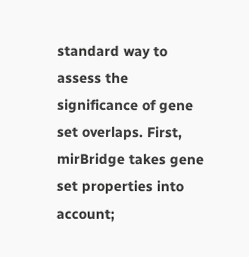standard way to assess the significance of gene set overlaps. First, mirBridge takes gene set properties into account;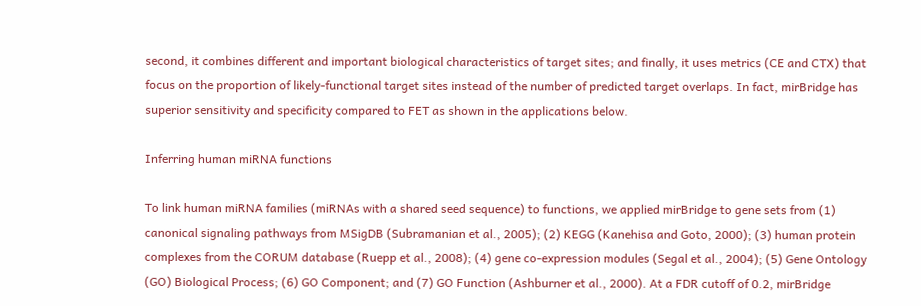second, it combines different and important biological characteristics of target sites; and finally, it uses metrics (CE and CTX) that focus on the proportion of likely-functional target sites instead of the number of predicted target overlaps. In fact, mirBridge has superior sensitivity and specificity compared to FET as shown in the applications below.

Inferring human miRNA functions

To link human miRNA families (miRNAs with a shared seed sequence) to functions, we applied mirBridge to gene sets from (1) canonical signaling pathways from MSigDB (Subramanian et al., 2005); (2) KEGG (Kanehisa and Goto, 2000); (3) human protein complexes from the CORUM database (Ruepp et al., 2008); (4) gene co-expression modules (Segal et al., 2004); (5) Gene Ontology (GO) Biological Process; (6) GO Component; and (7) GO Function (Ashburner et al., 2000). At a FDR cutoff of 0.2, mirBridge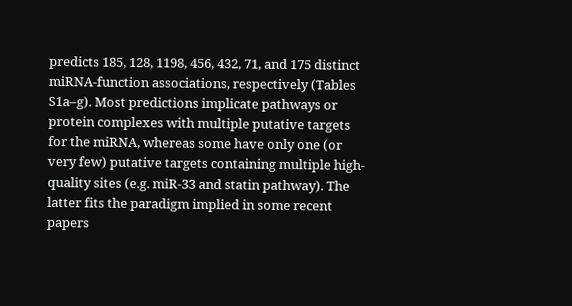predicts 185, 128, 1198, 456, 432, 71, and 175 distinct miRNA-function associations, respectively (Tables S1a–g). Most predictions implicate pathways or protein complexes with multiple putative targets for the miRNA, whereas some have only one (or very few) putative targets containing multiple high-quality sites (e.g. miR-33 and statin pathway). The latter fits the paradigm implied in some recent papers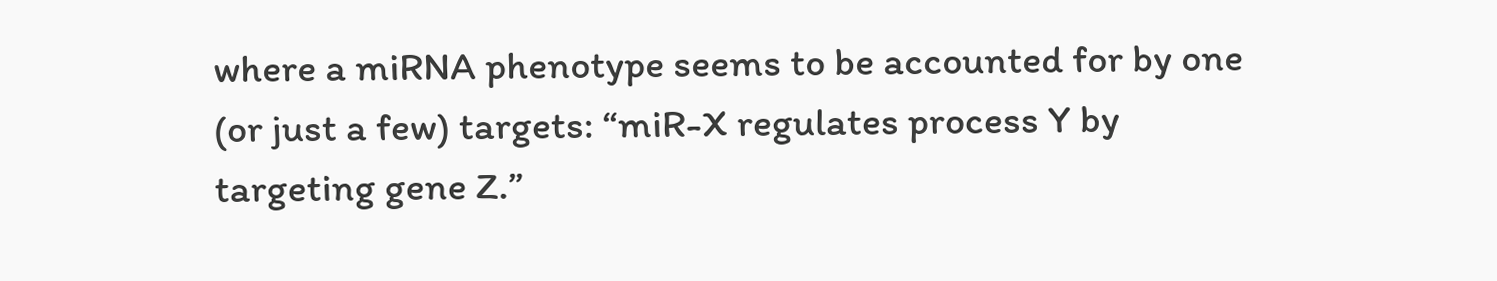where a miRNA phenotype seems to be accounted for by one (or just a few) targets: “miR-X regulates process Y by targeting gene Z.”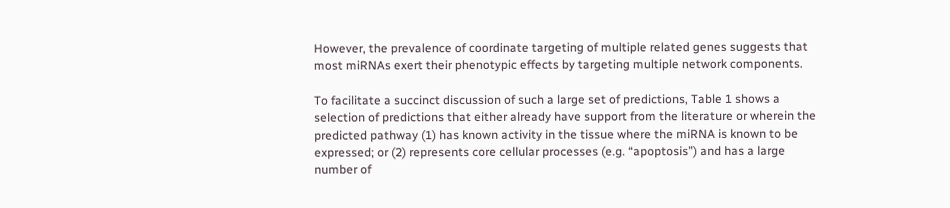However, the prevalence of coordinate targeting of multiple related genes suggests that most miRNAs exert their phenotypic effects by targeting multiple network components.

To facilitate a succinct discussion of such a large set of predictions, Table 1 shows a selection of predictions that either already have support from the literature or wherein the predicted pathway (1) has known activity in the tissue where the miRNA is known to be expressed; or (2) represents core cellular processes (e.g. “apoptosis”) and has a large number of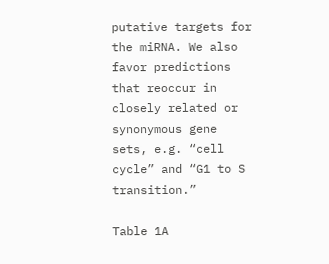putative targets for the miRNA. We also favor predictions that reoccur in closely related or synonymous gene sets, e.g. “cell cycle” and “G1 to S transition.”

Table 1A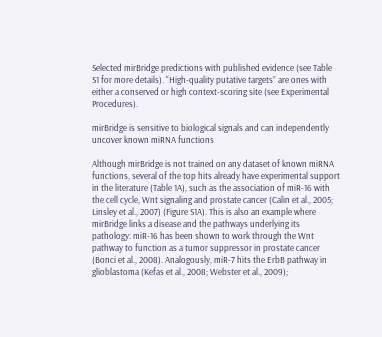Selected mirBridge predictions with published evidence (see Table S1 for more details). “High-quality putative targets” are ones with either a conserved or high context-scoring site (see Experimental Procedures).

mirBridge is sensitive to biological signals and can independently uncover known miRNA functions

Although mirBridge is not trained on any dataset of known miRNA functions, several of the top hits already have experimental support in the literature (Table 1A), such as the association of miR-16 with the cell cycle, Wnt signaling and prostate cancer (Calin et al., 2005; Linsley et al., 2007) (Figure S1A). This is also an example where mirBridge links a disease and the pathways underlying its pathology: miR-16 has been shown to work through the Wnt pathway to function as a tumor suppressor in prostate cancer (Bonci et al., 2008). Analogously, miR-7 hits the ErbB pathway in glioblastoma (Kefas et al., 2008; Webster et al., 2009);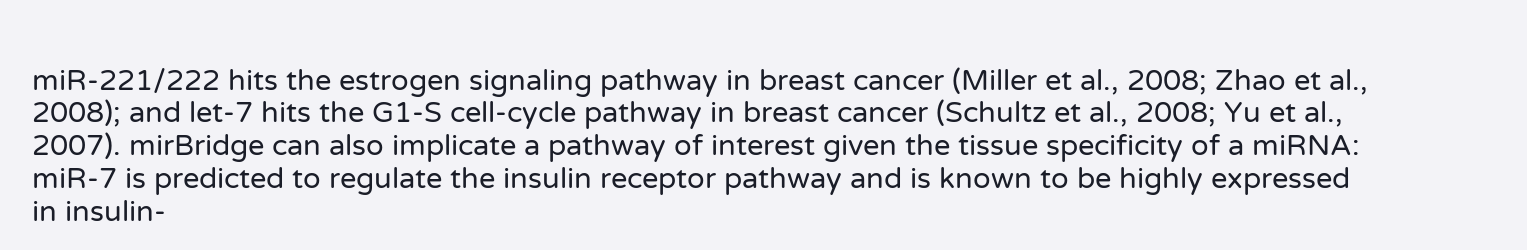miR-221/222 hits the estrogen signaling pathway in breast cancer (Miller et al., 2008; Zhao et al., 2008); and let-7 hits the G1-S cell-cycle pathway in breast cancer (Schultz et al., 2008; Yu et al., 2007). mirBridge can also implicate a pathway of interest given the tissue specificity of a miRNA: miR-7 is predicted to regulate the insulin receptor pathway and is known to be highly expressed in insulin-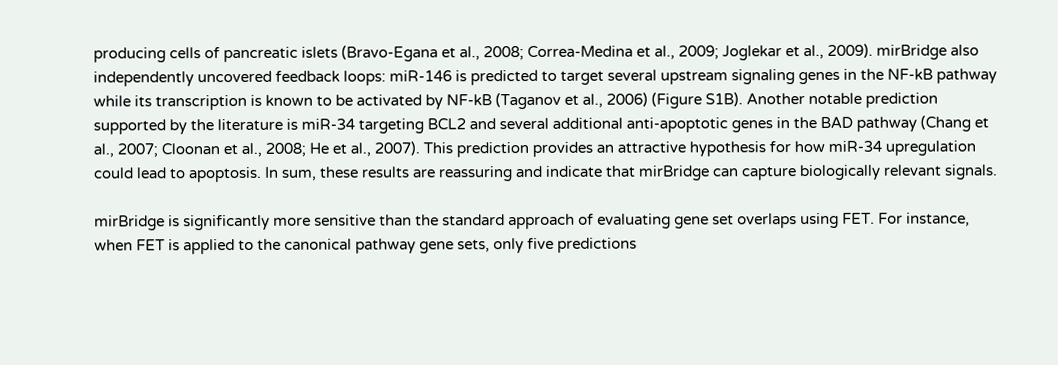producing cells of pancreatic islets (Bravo-Egana et al., 2008; Correa-Medina et al., 2009; Joglekar et al., 2009). mirBridge also independently uncovered feedback loops: miR-146 is predicted to target several upstream signaling genes in the NF-kB pathway while its transcription is known to be activated by NF-kB (Taganov et al., 2006) (Figure S1B). Another notable prediction supported by the literature is miR-34 targeting BCL2 and several additional anti-apoptotic genes in the BAD pathway (Chang et al., 2007; Cloonan et al., 2008; He et al., 2007). This prediction provides an attractive hypothesis for how miR-34 upregulation could lead to apoptosis. In sum, these results are reassuring and indicate that mirBridge can capture biologically relevant signals.

mirBridge is significantly more sensitive than the standard approach of evaluating gene set overlaps using FET. For instance, when FET is applied to the canonical pathway gene sets, only five predictions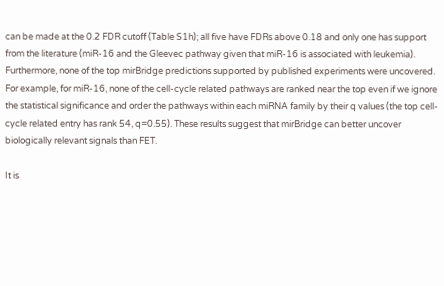can be made at the 0.2 FDR cutoff (Table S1h); all five have FDRs above 0.18 and only one has support from the literature (miR-16 and the Gleevec pathway given that miR-16 is associated with leukemia). Furthermore, none of the top mirBridge predictions supported by published experiments were uncovered. For example, for miR-16, none of the cell-cycle related pathways are ranked near the top even if we ignore the statistical significance and order the pathways within each miRNA family by their q values (the top cell-cycle related entry has rank 54, q=0.55). These results suggest that mirBridge can better uncover biologically relevant signals than FET.

It is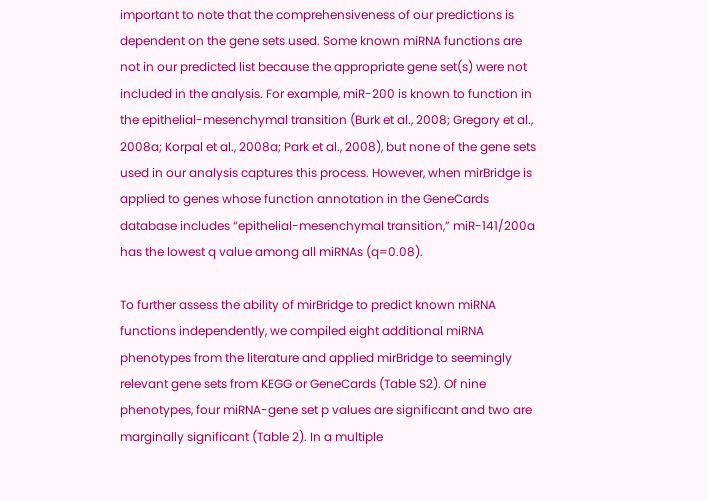important to note that the comprehensiveness of our predictions is dependent on the gene sets used. Some known miRNA functions are not in our predicted list because the appropriate gene set(s) were not included in the analysis. For example, miR-200 is known to function in the epithelial-mesenchymal transition (Burk et al., 2008; Gregory et al., 2008a; Korpal et al., 2008a; Park et al., 2008), but none of the gene sets used in our analysis captures this process. However, when mirBridge is applied to genes whose function annotation in the GeneCards database includes “epithelial-mesenchymal transition,” miR-141/200a has the lowest q value among all miRNAs (q=0.08).

To further assess the ability of mirBridge to predict known miRNA functions independently, we compiled eight additional miRNA phenotypes from the literature and applied mirBridge to seemingly relevant gene sets from KEGG or GeneCards (Table S2). Of nine phenotypes, four miRNA-gene set p values are significant and two are marginally significant (Table 2). In a multiple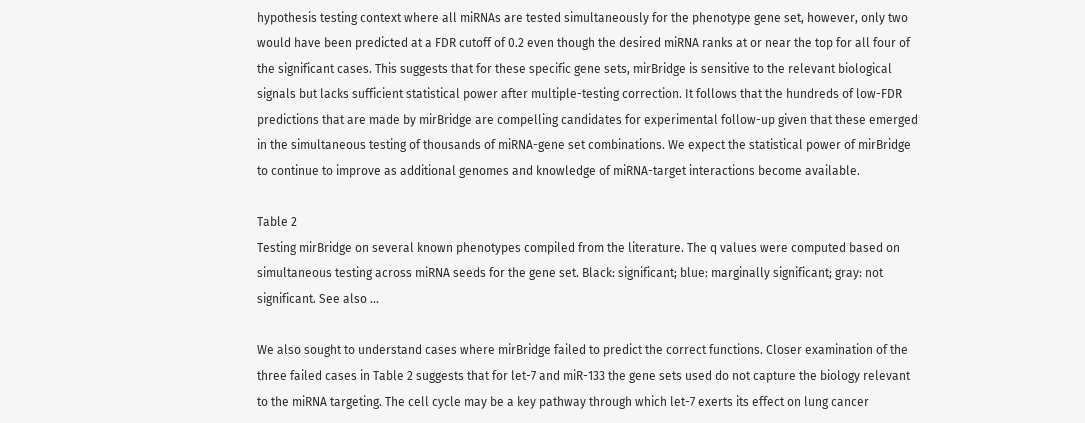hypothesis testing context where all miRNAs are tested simultaneously for the phenotype gene set, however, only two would have been predicted at a FDR cutoff of 0.2 even though the desired miRNA ranks at or near the top for all four of the significant cases. This suggests that for these specific gene sets, mirBridge is sensitive to the relevant biological signals but lacks sufficient statistical power after multiple-testing correction. It follows that the hundreds of low-FDR predictions that are made by mirBridge are compelling candidates for experimental follow-up given that these emerged in the simultaneous testing of thousands of miRNA-gene set combinations. We expect the statistical power of mirBridge to continue to improve as additional genomes and knowledge of miRNA-target interactions become available.

Table 2
Testing mirBridge on several known phenotypes compiled from the literature. The q values were computed based on simultaneous testing across miRNA seeds for the gene set. Black: significant; blue: marginally significant; gray: not significant. See also ...

We also sought to understand cases where mirBridge failed to predict the correct functions. Closer examination of the three failed cases in Table 2 suggests that for let-7 and miR-133 the gene sets used do not capture the biology relevant to the miRNA targeting. The cell cycle may be a key pathway through which let-7 exerts its effect on lung cancer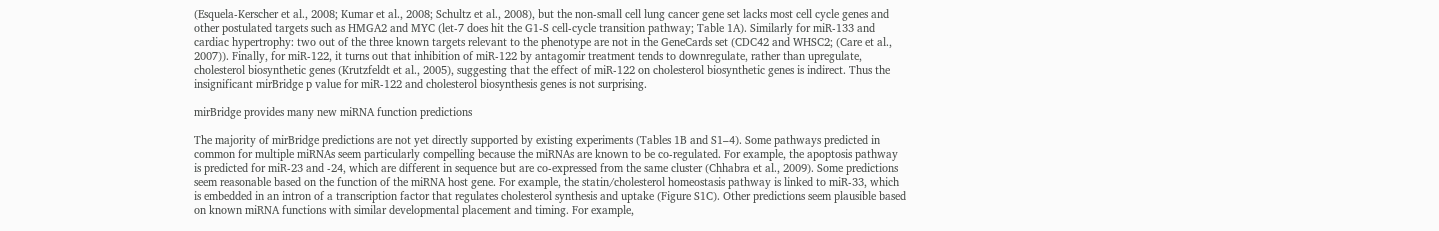(Esquela-Kerscher et al., 2008; Kumar et al., 2008; Schultz et al., 2008), but the non-small cell lung cancer gene set lacks most cell cycle genes and other postulated targets such as HMGA2 and MYC (let-7 does hit the G1-S cell-cycle transition pathway; Table 1A). Similarly for miR-133 and cardiac hypertrophy: two out of the three known targets relevant to the phenotype are not in the GeneCards set (CDC42 and WHSC2; (Care et al., 2007)). Finally, for miR-122, it turns out that inhibition of miR-122 by antagomir treatment tends to downregulate, rather than upregulate, cholesterol biosynthetic genes (Krutzfeldt et al., 2005), suggesting that the effect of miR-122 on cholesterol biosynthetic genes is indirect. Thus the insignificant mirBridge p value for miR-122 and cholesterol biosynthesis genes is not surprising.

mirBridge provides many new miRNA function predictions

The majority of mirBridge predictions are not yet directly supported by existing experiments (Tables 1B and S1–4). Some pathways predicted in common for multiple miRNAs seem particularly compelling because the miRNAs are known to be co-regulated. For example, the apoptosis pathway is predicted for miR-23 and -24, which are different in sequence but are co-expressed from the same cluster (Chhabra et al., 2009). Some predictions seem reasonable based on the function of the miRNA host gene. For example, the statin/cholesterol homeostasis pathway is linked to miR-33, which is embedded in an intron of a transcription factor that regulates cholesterol synthesis and uptake (Figure S1C). Other predictions seem plausible based on known miRNA functions with similar developmental placement and timing. For example,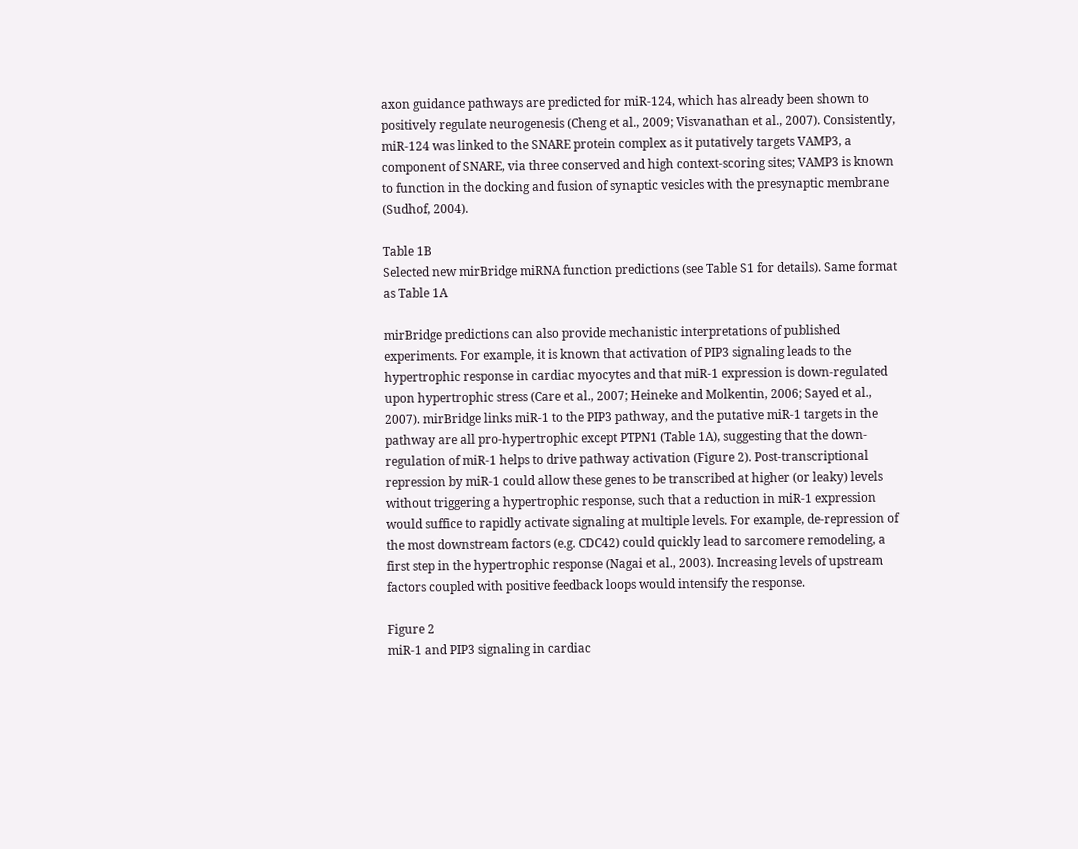axon guidance pathways are predicted for miR-124, which has already been shown to positively regulate neurogenesis (Cheng et al., 2009; Visvanathan et al., 2007). Consistently, miR-124 was linked to the SNARE protein complex as it putatively targets VAMP3, a component of SNARE, via three conserved and high context-scoring sites; VAMP3 is known to function in the docking and fusion of synaptic vesicles with the presynaptic membrane (Sudhof, 2004).

Table 1B
Selected new mirBridge miRNA function predictions (see Table S1 for details). Same format as Table 1A

mirBridge predictions can also provide mechanistic interpretations of published experiments. For example, it is known that activation of PIP3 signaling leads to the hypertrophic response in cardiac myocytes and that miR-1 expression is down-regulated upon hypertrophic stress (Care et al., 2007; Heineke and Molkentin, 2006; Sayed et al., 2007). mirBridge links miR-1 to the PIP3 pathway, and the putative miR-1 targets in the pathway are all pro-hypertrophic except PTPN1 (Table 1A), suggesting that the down-regulation of miR-1 helps to drive pathway activation (Figure 2). Post-transcriptional repression by miR-1 could allow these genes to be transcribed at higher (or leaky) levels without triggering a hypertrophic response, such that a reduction in miR-1 expression would suffice to rapidly activate signaling at multiple levels. For example, de-repression of the most downstream factors (e.g. CDC42) could quickly lead to sarcomere remodeling, a first step in the hypertrophic response (Nagai et al., 2003). Increasing levels of upstream factors coupled with positive feedback loops would intensify the response.

Figure 2
miR-1 and PIP3 signaling in cardiac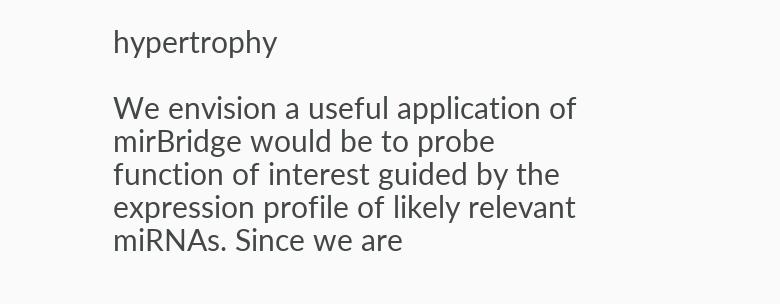hypertrophy

We envision a useful application of mirBridge would be to probe function of interest guided by the expression profile of likely relevant miRNAs. Since we are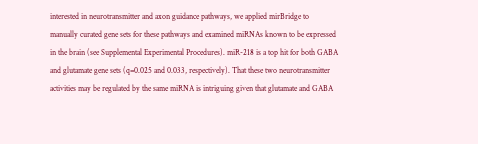interested in neurotransmitter and axon guidance pathways, we applied mirBridge to manually curated gene sets for these pathways and examined miRNAs known to be expressed in the brain (see Supplemental Experimental Procedures). miR-218 is a top hit for both GABA and glutamate gene sets (q=0.025 and 0.033, respectively). That these two neurotransmitter activities may be regulated by the same miRNA is intriguing given that glutamate and GABA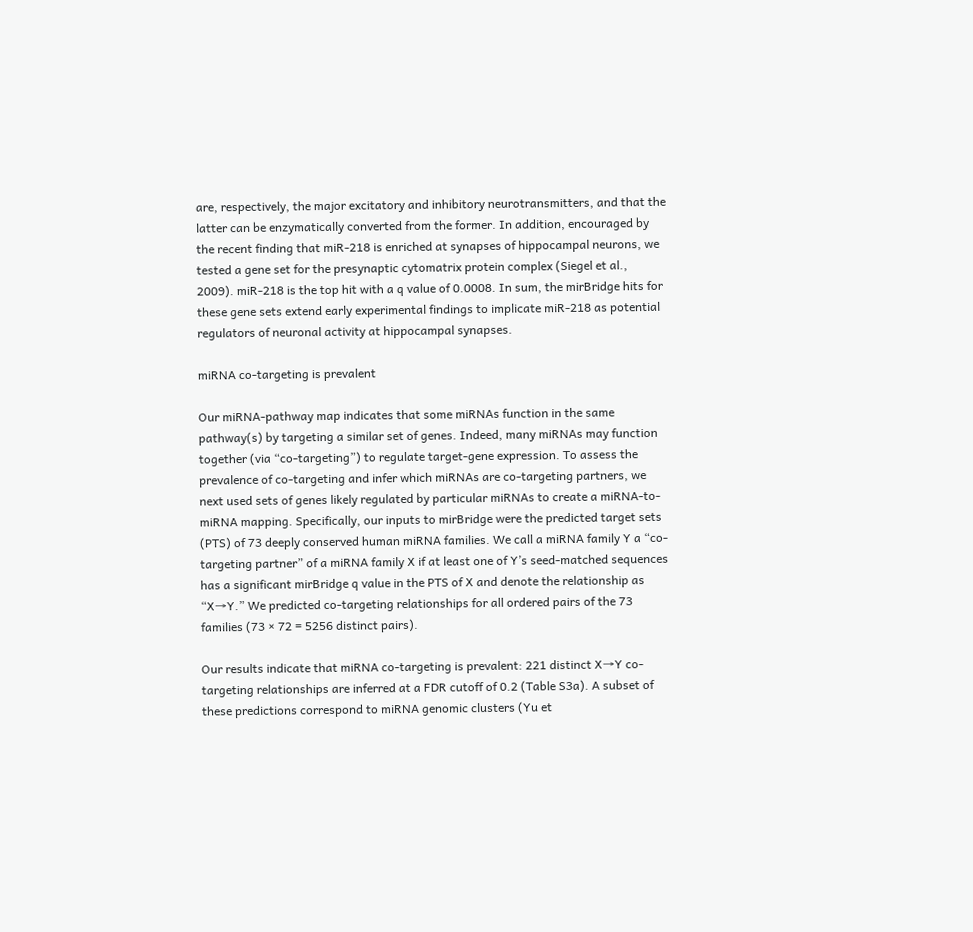are, respectively, the major excitatory and inhibitory neurotransmitters, and that the latter can be enzymatically converted from the former. In addition, encouraged by the recent finding that miR-218 is enriched at synapses of hippocampal neurons, we tested a gene set for the presynaptic cytomatrix protein complex (Siegel et al., 2009). miR-218 is the top hit with a q value of 0.0008. In sum, the mirBridge hits for these gene sets extend early experimental findings to implicate miR-218 as potential regulators of neuronal activity at hippocampal synapses.

miRNA co-targeting is prevalent

Our miRNA-pathway map indicates that some miRNAs function in the same pathway(s) by targeting a similar set of genes. Indeed, many miRNAs may function together (via “co-targeting”) to regulate target-gene expression. To assess the prevalence of co-targeting and infer which miRNAs are co-targeting partners, we next used sets of genes likely regulated by particular miRNAs to create a miRNA-to-miRNA mapping. Specifically, our inputs to mirBridge were the predicted target sets (PTS) of 73 deeply conserved human miRNA families. We call a miRNA family Y a “co-targeting partner” of a miRNA family X if at least one of Y’s seed-matched sequences has a significant mirBridge q value in the PTS of X and denote the relationship as “X→Y.” We predicted co-targeting relationships for all ordered pairs of the 73 families (73 × 72 = 5256 distinct pairs).

Our results indicate that miRNA co-targeting is prevalent: 221 distinct X→Y co-targeting relationships are inferred at a FDR cutoff of 0.2 (Table S3a). A subset of these predictions correspond to miRNA genomic clusters (Yu et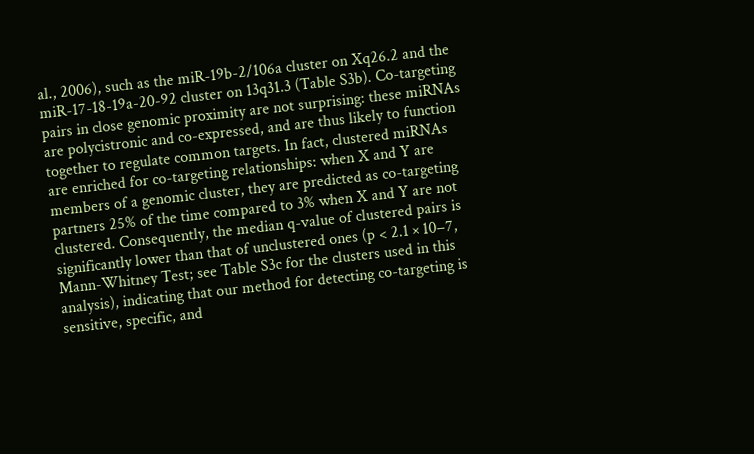al., 2006), such as the miR-19b-2/106a cluster on Xq26.2 and the miR-17-18-19a-20-92 cluster on 13q31.3 (Table S3b). Co-targeting pairs in close genomic proximity are not surprising: these miRNAs are polycistronic and co-expressed, and are thus likely to function together to regulate common targets. In fact, clustered miRNAs are enriched for co-targeting relationships: when X and Y are members of a genomic cluster, they are predicted as co-targeting partners 25% of the time compared to 3% when X and Y are not clustered. Consequently, the median q-value of clustered pairs is significantly lower than that of unclustered ones (p < 2.1 × 10−7, Mann-Whitney Test; see Table S3c for the clusters used in this analysis), indicating that our method for detecting co-targeting is sensitive, specific, and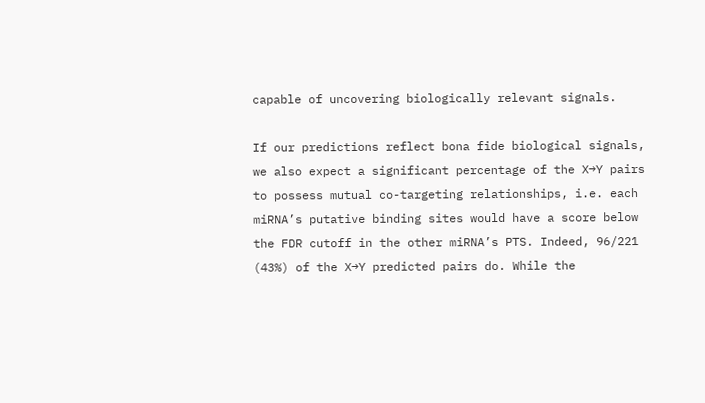capable of uncovering biologically relevant signals.

If our predictions reflect bona fide biological signals, we also expect a significant percentage of the X→Y pairs to possess mutual co-targeting relationships, i.e. each miRNA’s putative binding sites would have a score below the FDR cutoff in the other miRNA’s PTS. Indeed, 96/221 (43%) of the X→Y predicted pairs do. While the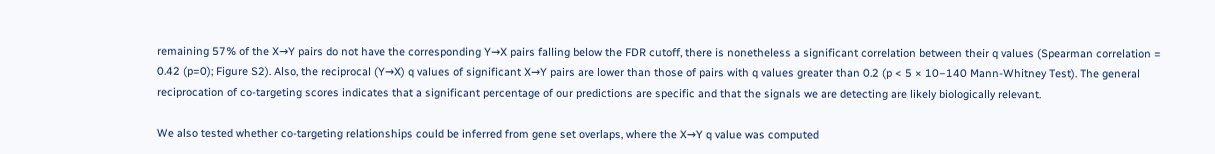remaining 57% of the X→Y pairs do not have the corresponding Y→X pairs falling below the FDR cutoff, there is nonetheless a significant correlation between their q values (Spearman correlation = 0.42 (p=0); Figure S2). Also, the reciprocal (Y→X) q values of significant X→Y pairs are lower than those of pairs with q values greater than 0.2 (p < 5 × 10−140 Mann-Whitney Test). The general reciprocation of co-targeting scores indicates that a significant percentage of our predictions are specific and that the signals we are detecting are likely biologically relevant.

We also tested whether co-targeting relationships could be inferred from gene set overlaps, where the X→Y q value was computed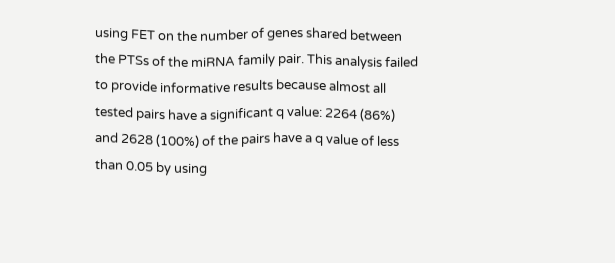using FET on the number of genes shared between the PTSs of the miRNA family pair. This analysis failed to provide informative results because almost all tested pairs have a significant q value: 2264 (86%) and 2628 (100%) of the pairs have a q value of less than 0.05 by using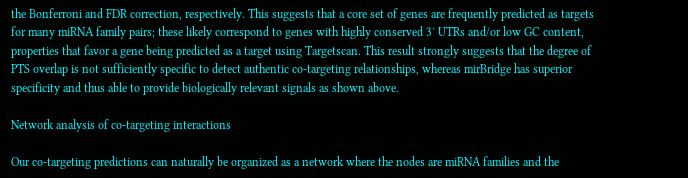the Bonferroni and FDR correction, respectively. This suggests that a core set of genes are frequently predicted as targets for many miRNA family pairs; these likely correspond to genes with highly conserved 3′ UTRs and/or low GC content, properties that favor a gene being predicted as a target using Targetscan. This result strongly suggests that the degree of PTS overlap is not sufficiently specific to detect authentic co-targeting relationships, whereas mirBridge has superior specificity and thus able to provide biologically relevant signals as shown above.

Network analysis of co-targeting interactions

Our co-targeting predictions can naturally be organized as a network where the nodes are miRNA families and the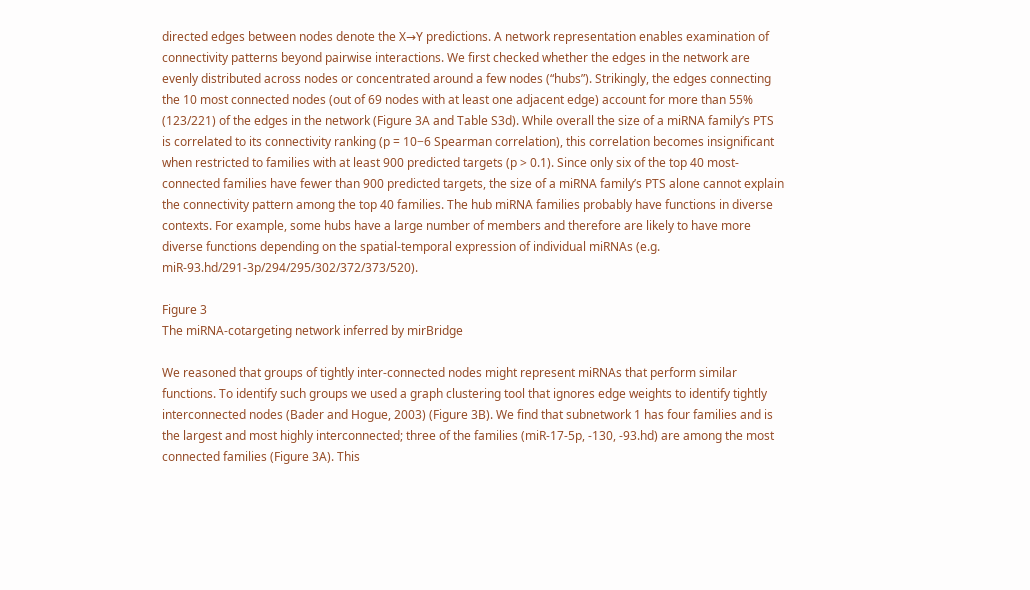directed edges between nodes denote the X→Y predictions. A network representation enables examination of connectivity patterns beyond pairwise interactions. We first checked whether the edges in the network are evenly distributed across nodes or concentrated around a few nodes (“hubs”). Strikingly, the edges connecting the 10 most connected nodes (out of 69 nodes with at least one adjacent edge) account for more than 55% (123/221) of the edges in the network (Figure 3A and Table S3d). While overall the size of a miRNA family’s PTS is correlated to its connectivity ranking (p = 10−6 Spearman correlation), this correlation becomes insignificant when restricted to families with at least 900 predicted targets (p > 0.1). Since only six of the top 40 most-connected families have fewer than 900 predicted targets, the size of a miRNA family’s PTS alone cannot explain the connectivity pattern among the top 40 families. The hub miRNA families probably have functions in diverse contexts. For example, some hubs have a large number of members and therefore are likely to have more diverse functions depending on the spatial-temporal expression of individual miRNAs (e.g. miR-93.hd/291-3p/294/295/302/372/373/520).

Figure 3
The miRNA-cotargeting network inferred by mirBridge

We reasoned that groups of tightly inter-connected nodes might represent miRNAs that perform similar functions. To identify such groups we used a graph clustering tool that ignores edge weights to identify tightly interconnected nodes (Bader and Hogue, 2003) (Figure 3B). We find that subnetwork 1 has four families and is the largest and most highly interconnected; three of the families (miR-17-5p, -130, -93.hd) are among the most connected families (Figure 3A). This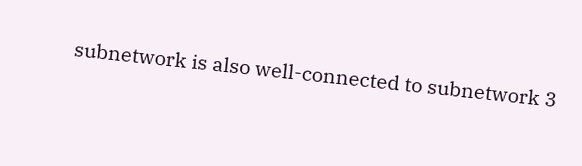subnetwork is also well-connected to subnetwork 3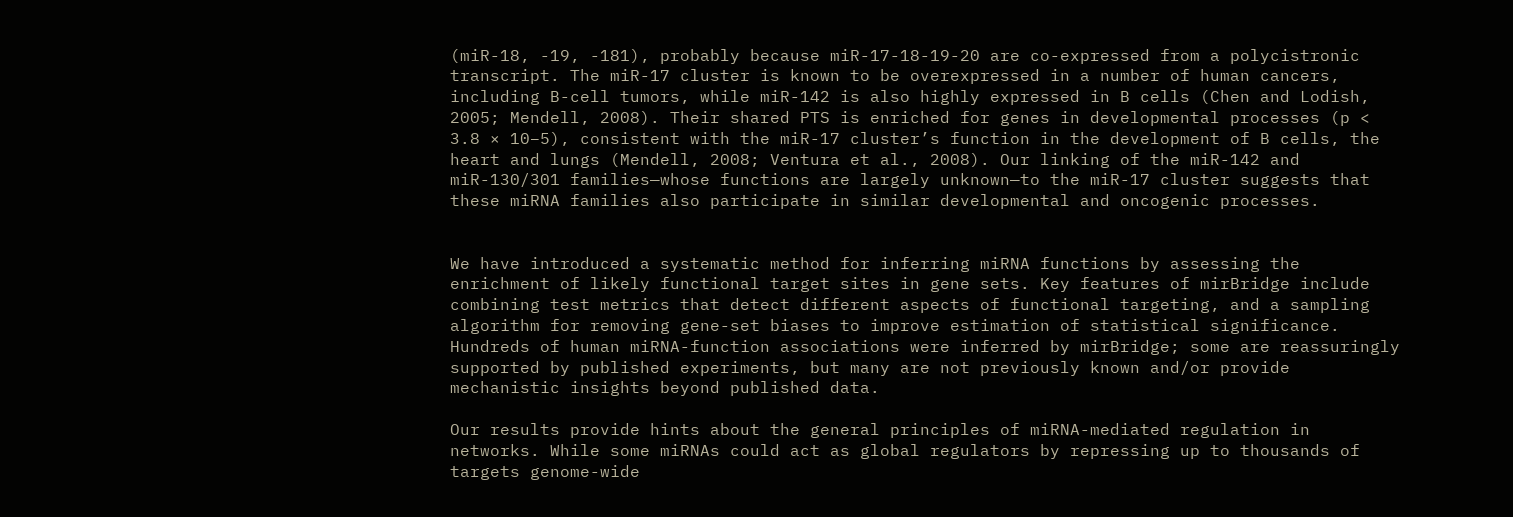(miR-18, -19, -181), probably because miR-17-18-19-20 are co-expressed from a polycistronic transcript. The miR-17 cluster is known to be overexpressed in a number of human cancers, including B-cell tumors, while miR-142 is also highly expressed in B cells (Chen and Lodish, 2005; Mendell, 2008). Their shared PTS is enriched for genes in developmental processes (p < 3.8 × 10−5), consistent with the miR-17 cluster’s function in the development of B cells, the heart and lungs (Mendell, 2008; Ventura et al., 2008). Our linking of the miR-142 and miR-130/301 families—whose functions are largely unknown—to the miR-17 cluster suggests that these miRNA families also participate in similar developmental and oncogenic processes.


We have introduced a systematic method for inferring miRNA functions by assessing the enrichment of likely functional target sites in gene sets. Key features of mirBridge include combining test metrics that detect different aspects of functional targeting, and a sampling algorithm for removing gene-set biases to improve estimation of statistical significance. Hundreds of human miRNA-function associations were inferred by mirBridge; some are reassuringly supported by published experiments, but many are not previously known and/or provide mechanistic insights beyond published data.

Our results provide hints about the general principles of miRNA-mediated regulation in networks. While some miRNAs could act as global regulators by repressing up to thousands of targets genome-wide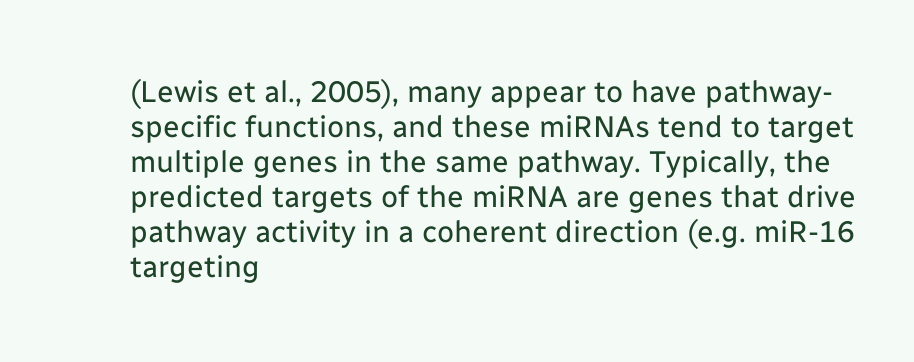(Lewis et al., 2005), many appear to have pathway-specific functions, and these miRNAs tend to target multiple genes in the same pathway. Typically, the predicted targets of the miRNA are genes that drive pathway activity in a coherent direction (e.g. miR-16 targeting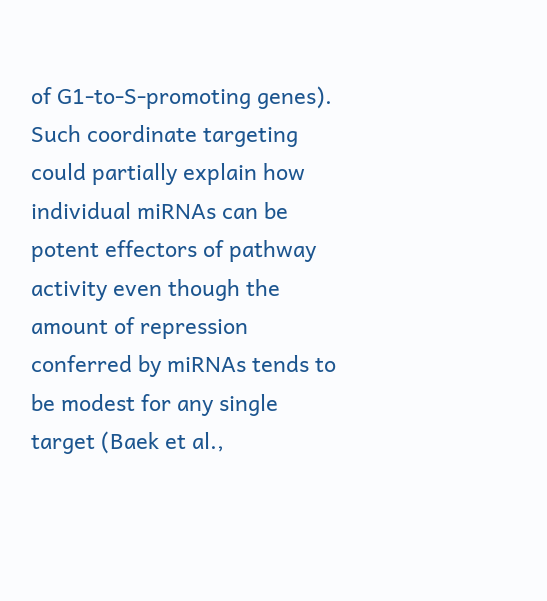of G1-to-S-promoting genes). Such coordinate targeting could partially explain how individual miRNAs can be potent effectors of pathway activity even though the amount of repression conferred by miRNAs tends to be modest for any single target (Baek et al.,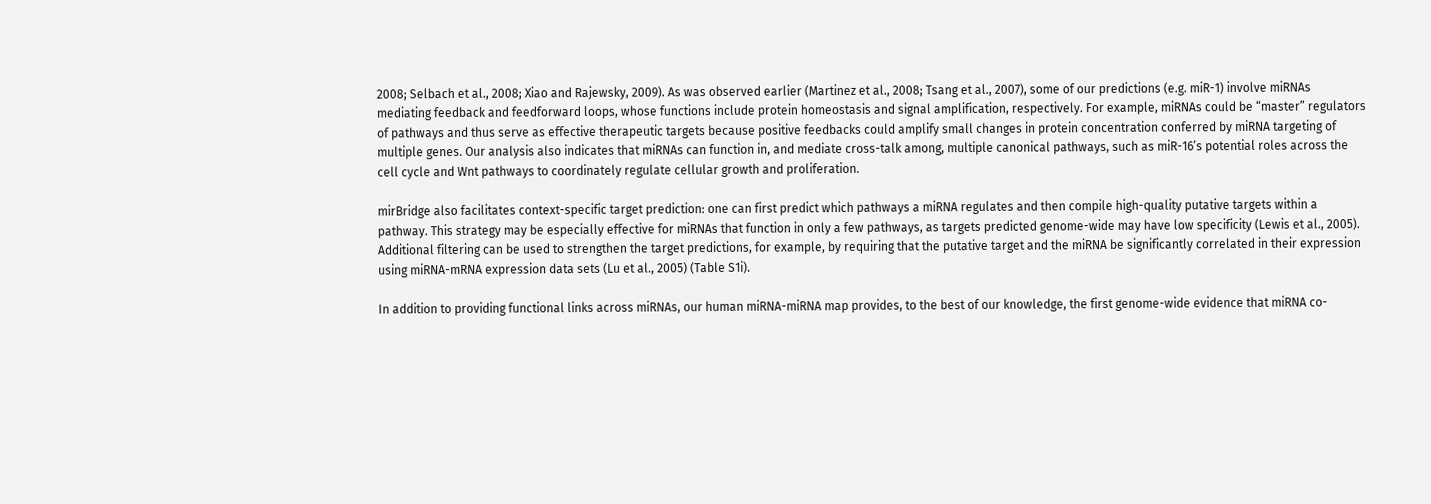2008; Selbach et al., 2008; Xiao and Rajewsky, 2009). As was observed earlier (Martinez et al., 2008; Tsang et al., 2007), some of our predictions (e.g. miR-1) involve miRNAs mediating feedback and feedforward loops, whose functions include protein homeostasis and signal amplification, respectively. For example, miRNAs could be “master” regulators of pathways and thus serve as effective therapeutic targets because positive feedbacks could amplify small changes in protein concentration conferred by miRNA targeting of multiple genes. Our analysis also indicates that miRNAs can function in, and mediate cross-talk among, multiple canonical pathways, such as miR-16’s potential roles across the cell cycle and Wnt pathways to coordinately regulate cellular growth and proliferation.

mirBridge also facilitates context-specific target prediction: one can first predict which pathways a miRNA regulates and then compile high-quality putative targets within a pathway. This strategy may be especially effective for miRNAs that function in only a few pathways, as targets predicted genome-wide may have low specificity (Lewis et al., 2005). Additional filtering can be used to strengthen the target predictions, for example, by requiring that the putative target and the miRNA be significantly correlated in their expression using miRNA-mRNA expression data sets (Lu et al., 2005) (Table S1i).

In addition to providing functional links across miRNAs, our human miRNA-miRNA map provides, to the best of our knowledge, the first genome-wide evidence that miRNA co-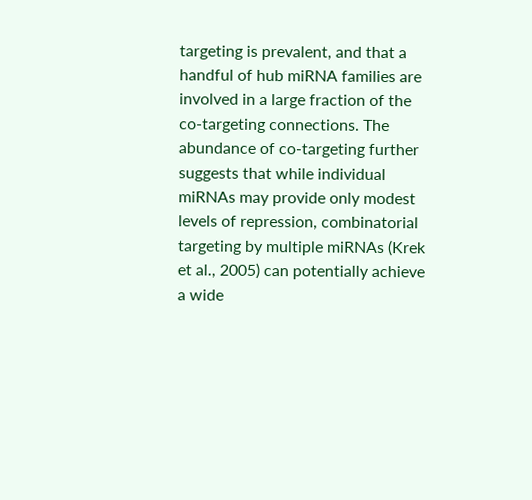targeting is prevalent, and that a handful of hub miRNA families are involved in a large fraction of the co-targeting connections. The abundance of co-targeting further suggests that while individual miRNAs may provide only modest levels of repression, combinatorial targeting by multiple miRNAs (Krek et al., 2005) can potentially achieve a wide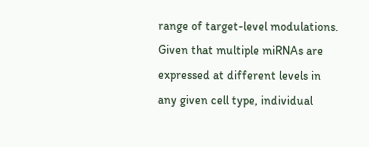range of target-level modulations. Given that multiple miRNAs are expressed at different levels in any given cell type, individual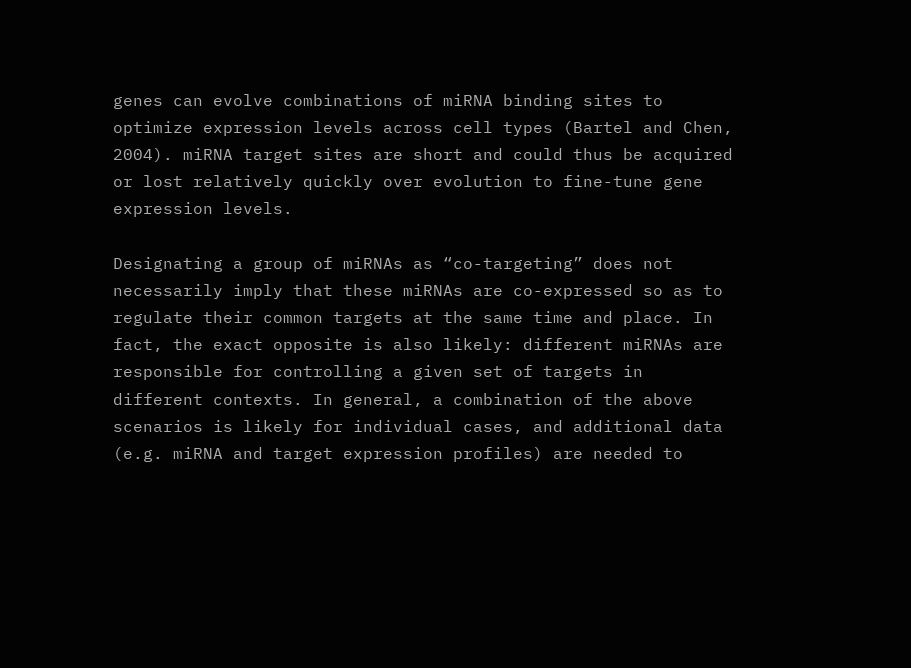genes can evolve combinations of miRNA binding sites to optimize expression levels across cell types (Bartel and Chen, 2004). miRNA target sites are short and could thus be acquired or lost relatively quickly over evolution to fine-tune gene expression levels.

Designating a group of miRNAs as “co-targeting” does not necessarily imply that these miRNAs are co-expressed so as to regulate their common targets at the same time and place. In fact, the exact opposite is also likely: different miRNAs are responsible for controlling a given set of targets in different contexts. In general, a combination of the above scenarios is likely for individual cases, and additional data (e.g. miRNA and target expression profiles) are needed to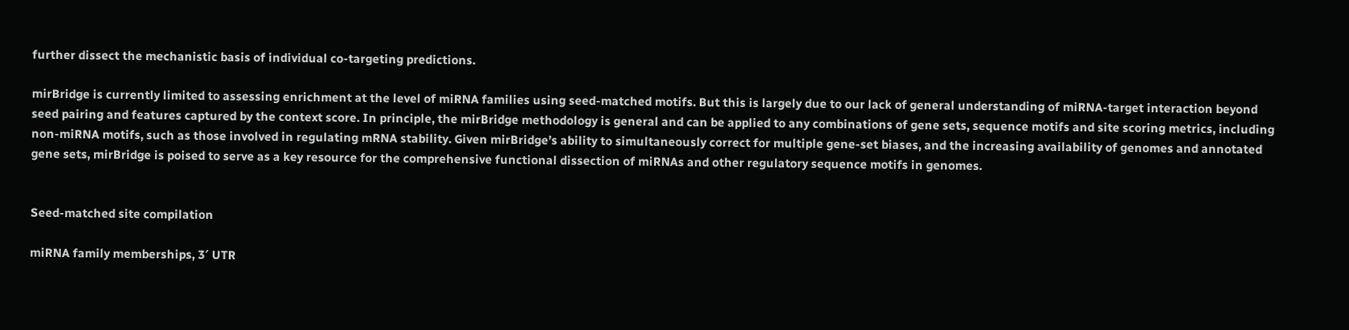further dissect the mechanistic basis of individual co-targeting predictions.

mirBridge is currently limited to assessing enrichment at the level of miRNA families using seed-matched motifs. But this is largely due to our lack of general understanding of miRNA-target interaction beyond seed pairing and features captured by the context score. In principle, the mirBridge methodology is general and can be applied to any combinations of gene sets, sequence motifs and site scoring metrics, including non-miRNA motifs, such as those involved in regulating mRNA stability. Given mirBridge’s ability to simultaneously correct for multiple gene-set biases, and the increasing availability of genomes and annotated gene sets, mirBridge is poised to serve as a key resource for the comprehensive functional dissection of miRNAs and other regulatory sequence motifs in genomes.


Seed-matched site compilation

miRNA family memberships, 3′ UTR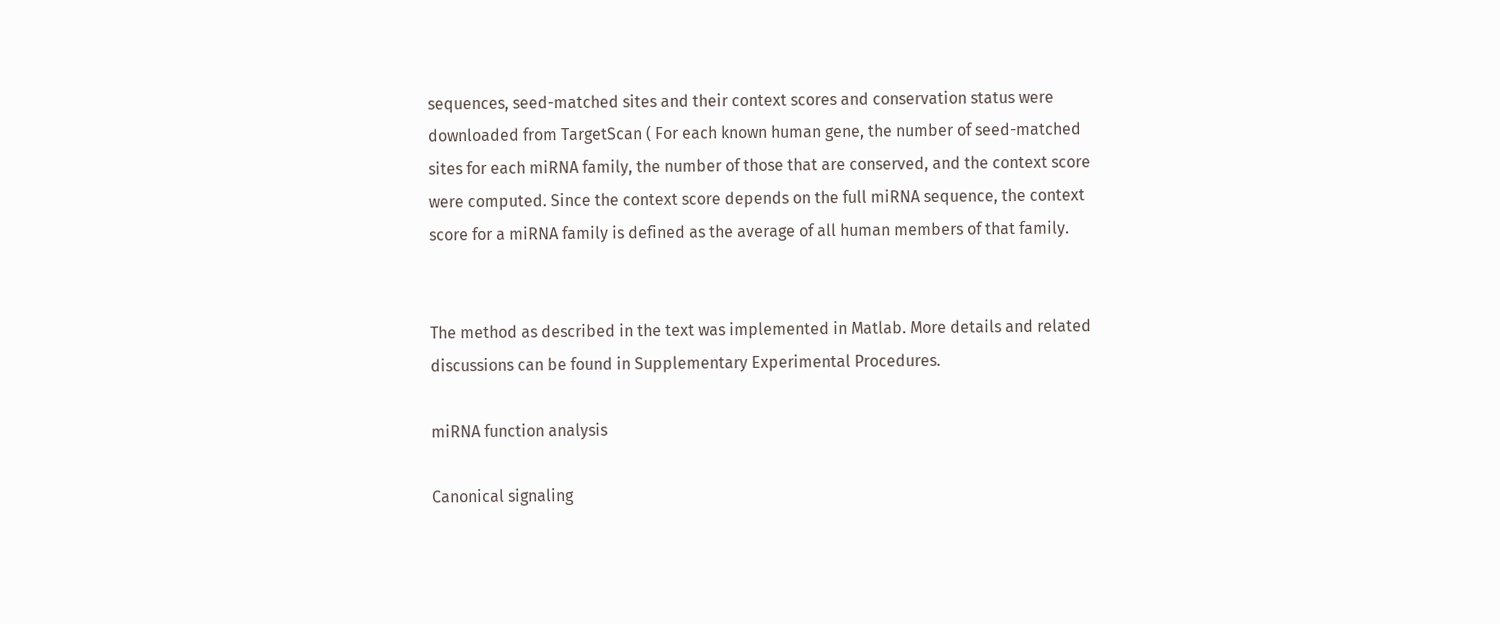sequences, seed-matched sites and their context scores and conservation status were downloaded from TargetScan ( For each known human gene, the number of seed-matched sites for each miRNA family, the number of those that are conserved, and the context score were computed. Since the context score depends on the full miRNA sequence, the context score for a miRNA family is defined as the average of all human members of that family.


The method as described in the text was implemented in Matlab. More details and related discussions can be found in Supplementary Experimental Procedures.

miRNA function analysis

Canonical signaling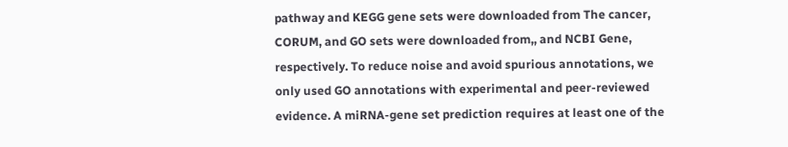pathway and KEGG gene sets were downloaded from The cancer, CORUM, and GO sets were downloaded from,, and NCBI Gene, respectively. To reduce noise and avoid spurious annotations, we only used GO annotations with experimental and peer-reviewed evidence. A miRNA-gene set prediction requires at least one of the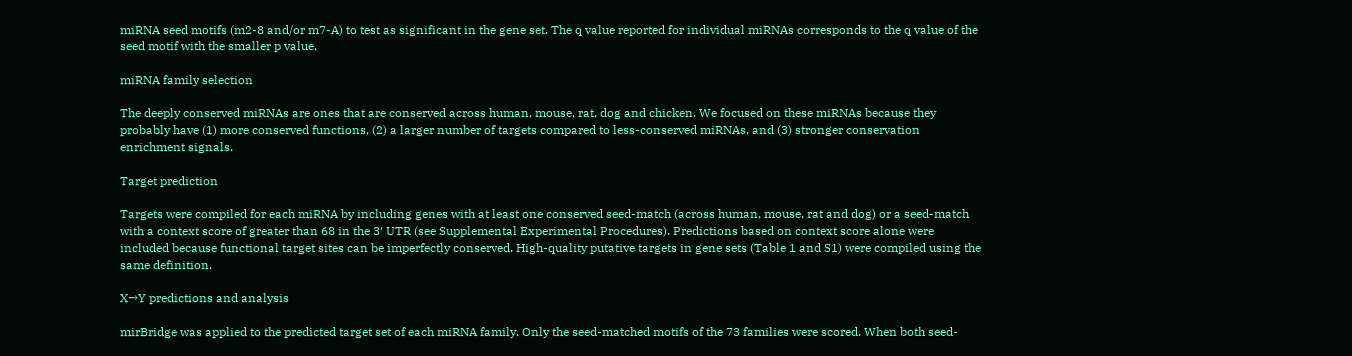miRNA seed motifs (m2-8 and/or m7-A) to test as significant in the gene set. The q value reported for individual miRNAs corresponds to the q value of the seed motif with the smaller p value.

miRNA family selection

The deeply conserved miRNAs are ones that are conserved across human, mouse, rat, dog and chicken. We focused on these miRNAs because they probably have (1) more conserved functions, (2) a larger number of targets compared to less-conserved miRNAs, and (3) stronger conservation enrichment signals.

Target prediction

Targets were compiled for each miRNA by including genes with at least one conserved seed-match (across human, mouse, rat and dog) or a seed-match with a context score of greater than 68 in the 3′ UTR (see Supplemental Experimental Procedures). Predictions based on context score alone were included because functional target sites can be imperfectly conserved. High-quality putative targets in gene sets (Table 1 and S1) were compiled using the same definition.

X→Y predictions and analysis

mirBridge was applied to the predicted target set of each miRNA family. Only the seed-matched motifs of the 73 families were scored. When both seed-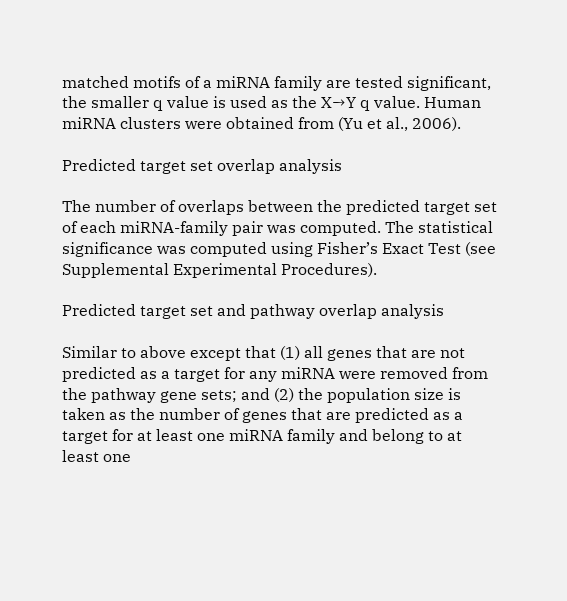matched motifs of a miRNA family are tested significant, the smaller q value is used as the X→Y q value. Human miRNA clusters were obtained from (Yu et al., 2006).

Predicted target set overlap analysis

The number of overlaps between the predicted target set of each miRNA-family pair was computed. The statistical significance was computed using Fisher’s Exact Test (see Supplemental Experimental Procedures).

Predicted target set and pathway overlap analysis

Similar to above except that (1) all genes that are not predicted as a target for any miRNA were removed from the pathway gene sets; and (2) the population size is taken as the number of genes that are predicted as a target for at least one miRNA family and belong to at least one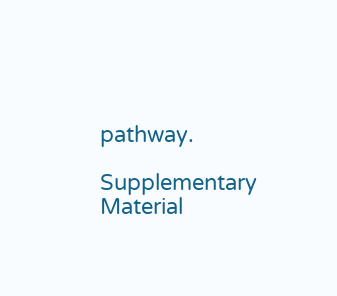pathway.

Supplementary Material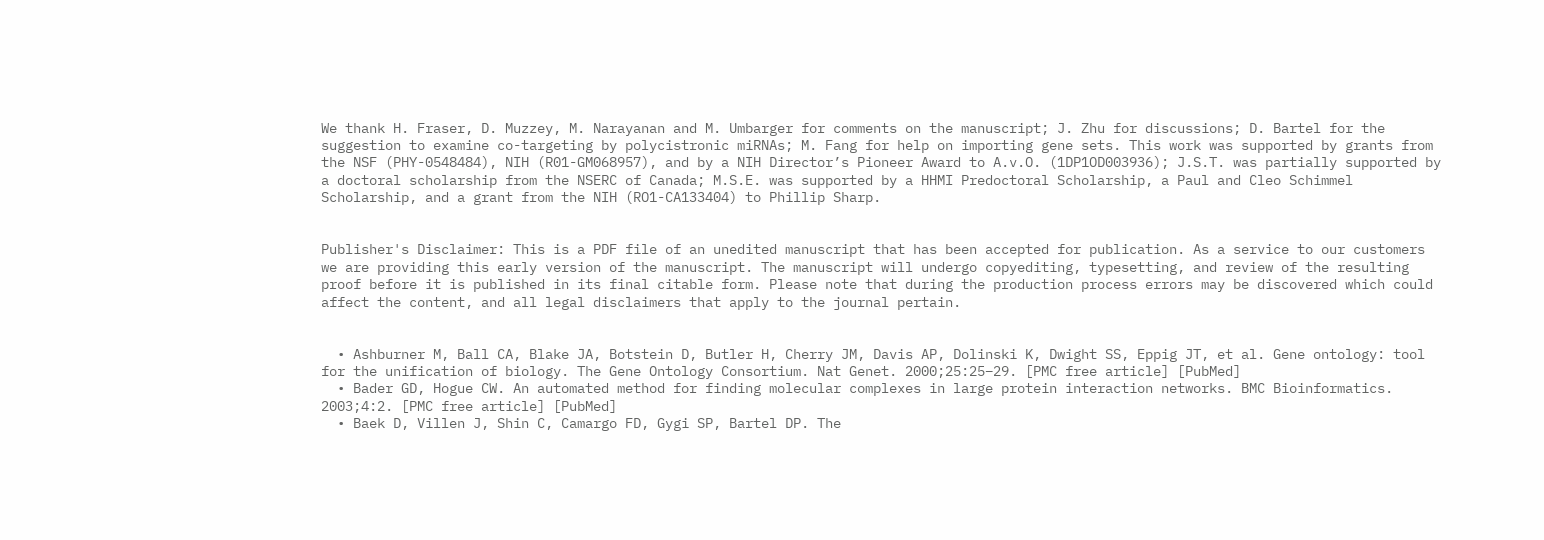We thank H. Fraser, D. Muzzey, M. Narayanan and M. Umbarger for comments on the manuscript; J. Zhu for discussions; D. Bartel for the suggestion to examine co-targeting by polycistronic miRNAs; M. Fang for help on importing gene sets. This work was supported by grants from the NSF (PHY-0548484), NIH (R01-GM068957), and by a NIH Director’s Pioneer Award to A.v.O. (1DP1OD003936); J.S.T. was partially supported by a doctoral scholarship from the NSERC of Canada; M.S.E. was supported by a HHMI Predoctoral Scholarship, a Paul and Cleo Schimmel Scholarship, and a grant from the NIH (RO1-CA133404) to Phillip Sharp.


Publisher's Disclaimer: This is a PDF file of an unedited manuscript that has been accepted for publication. As a service to our customers we are providing this early version of the manuscript. The manuscript will undergo copyediting, typesetting, and review of the resulting proof before it is published in its final citable form. Please note that during the production process errors may be discovered which could affect the content, and all legal disclaimers that apply to the journal pertain.


  • Ashburner M, Ball CA, Blake JA, Botstein D, Butler H, Cherry JM, Davis AP, Dolinski K, Dwight SS, Eppig JT, et al. Gene ontology: tool for the unification of biology. The Gene Ontology Consortium. Nat Genet. 2000;25:25–29. [PMC free article] [PubMed]
  • Bader GD, Hogue CW. An automated method for finding molecular complexes in large protein interaction networks. BMC Bioinformatics. 2003;4:2. [PMC free article] [PubMed]
  • Baek D, Villen J, Shin C, Camargo FD, Gygi SP, Bartel DP. The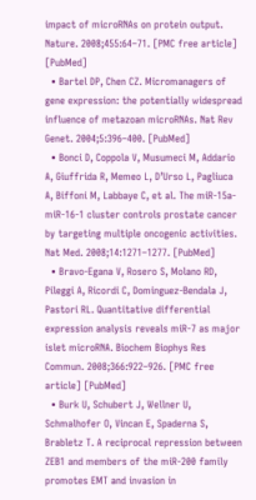impact of microRNAs on protein output. Nature. 2008;455:64–71. [PMC free article] [PubMed]
  • Bartel DP, Chen CZ. Micromanagers of gene expression: the potentially widespread influence of metazoan microRNAs. Nat Rev Genet. 2004;5:396–400. [PubMed]
  • Bonci D, Coppola V, Musumeci M, Addario A, Giuffrida R, Memeo L, D’Urso L, Pagliuca A, Biffoni M, Labbaye C, et al. The miR-15a-miR-16-1 cluster controls prostate cancer by targeting multiple oncogenic activities. Nat Med. 2008;14:1271–1277. [PubMed]
  • Bravo-Egana V, Rosero S, Molano RD, Pileggi A, Ricordi C, Dominguez-Bendala J, Pastori RL. Quantitative differential expression analysis reveals miR-7 as major islet microRNA. Biochem Biophys Res Commun. 2008;366:922–926. [PMC free article] [PubMed]
  • Burk U, Schubert J, Wellner U, Schmalhofer O, Vincan E, Spaderna S, Brabletz T. A reciprocal repression between ZEB1 and members of the miR-200 family promotes EMT and invasion in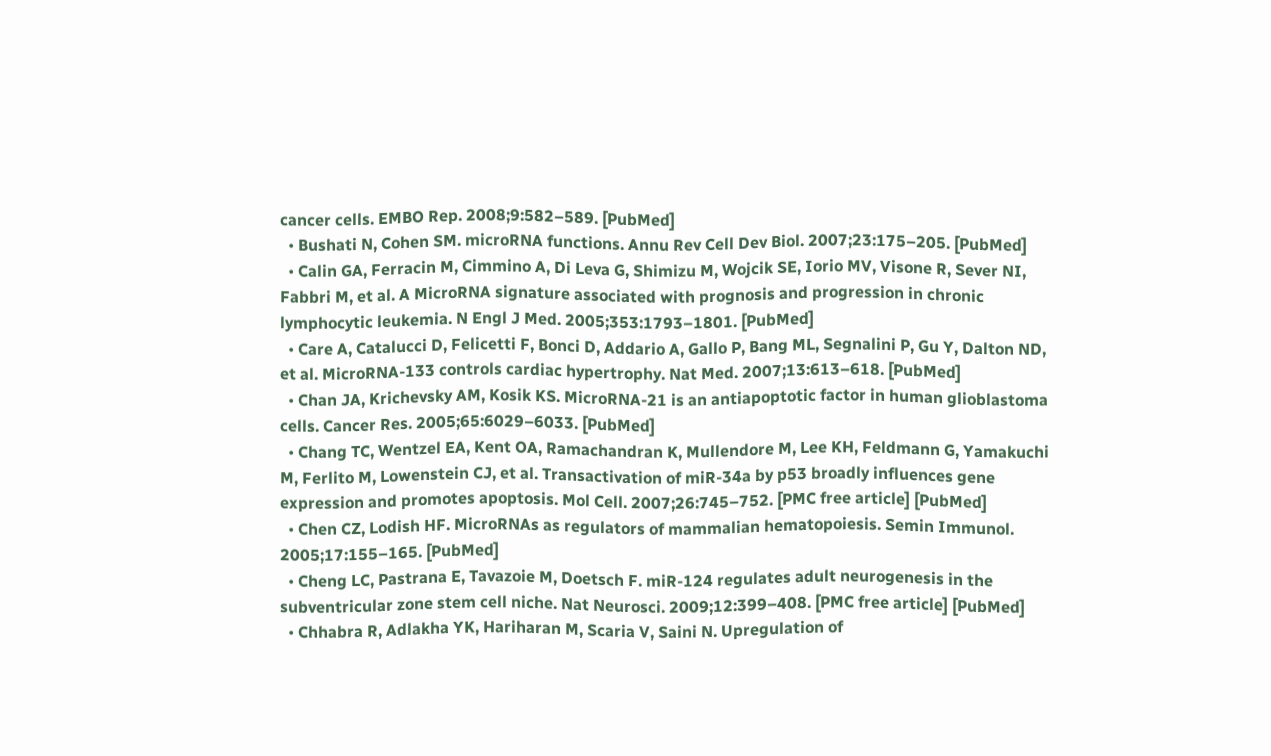cancer cells. EMBO Rep. 2008;9:582–589. [PubMed]
  • Bushati N, Cohen SM. microRNA functions. Annu Rev Cell Dev Biol. 2007;23:175–205. [PubMed]
  • Calin GA, Ferracin M, Cimmino A, Di Leva G, Shimizu M, Wojcik SE, Iorio MV, Visone R, Sever NI, Fabbri M, et al. A MicroRNA signature associated with prognosis and progression in chronic lymphocytic leukemia. N Engl J Med. 2005;353:1793–1801. [PubMed]
  • Care A, Catalucci D, Felicetti F, Bonci D, Addario A, Gallo P, Bang ML, Segnalini P, Gu Y, Dalton ND, et al. MicroRNA-133 controls cardiac hypertrophy. Nat Med. 2007;13:613–618. [PubMed]
  • Chan JA, Krichevsky AM, Kosik KS. MicroRNA-21 is an antiapoptotic factor in human glioblastoma cells. Cancer Res. 2005;65:6029–6033. [PubMed]
  • Chang TC, Wentzel EA, Kent OA, Ramachandran K, Mullendore M, Lee KH, Feldmann G, Yamakuchi M, Ferlito M, Lowenstein CJ, et al. Transactivation of miR-34a by p53 broadly influences gene expression and promotes apoptosis. Mol Cell. 2007;26:745–752. [PMC free article] [PubMed]
  • Chen CZ, Lodish HF. MicroRNAs as regulators of mammalian hematopoiesis. Semin Immunol. 2005;17:155–165. [PubMed]
  • Cheng LC, Pastrana E, Tavazoie M, Doetsch F. miR-124 regulates adult neurogenesis in the subventricular zone stem cell niche. Nat Neurosci. 2009;12:399–408. [PMC free article] [PubMed]
  • Chhabra R, Adlakha YK, Hariharan M, Scaria V, Saini N. Upregulation of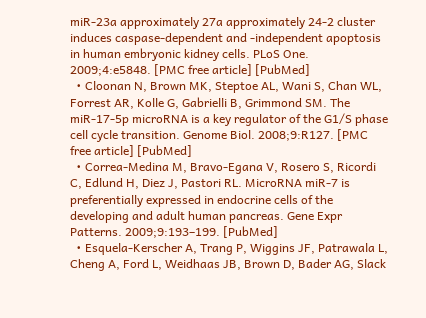miR-23a approximately 27a approximately 24-2 cluster induces caspase-dependent and -independent apoptosis in human embryonic kidney cells. PLoS One. 2009;4:e5848. [PMC free article] [PubMed]
  • Cloonan N, Brown MK, Steptoe AL, Wani S, Chan WL, Forrest AR, Kolle G, Gabrielli B, Grimmond SM. The miR-17-5p microRNA is a key regulator of the G1/S phase cell cycle transition. Genome Biol. 2008;9:R127. [PMC free article] [PubMed]
  • Correa-Medina M, Bravo-Egana V, Rosero S, Ricordi C, Edlund H, Diez J, Pastori RL. MicroRNA miR-7 is preferentially expressed in endocrine cells of the developing and adult human pancreas. Gene Expr Patterns. 2009;9:193–199. [PubMed]
  • Esquela-Kerscher A, Trang P, Wiggins JF, Patrawala L, Cheng A, Ford L, Weidhaas JB, Brown D, Bader AG, Slack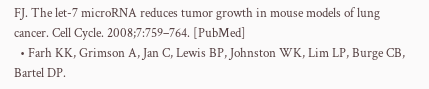FJ. The let-7 microRNA reduces tumor growth in mouse models of lung cancer. Cell Cycle. 2008;7:759–764. [PubMed]
  • Farh KK, Grimson A, Jan C, Lewis BP, Johnston WK, Lim LP, Burge CB, Bartel DP.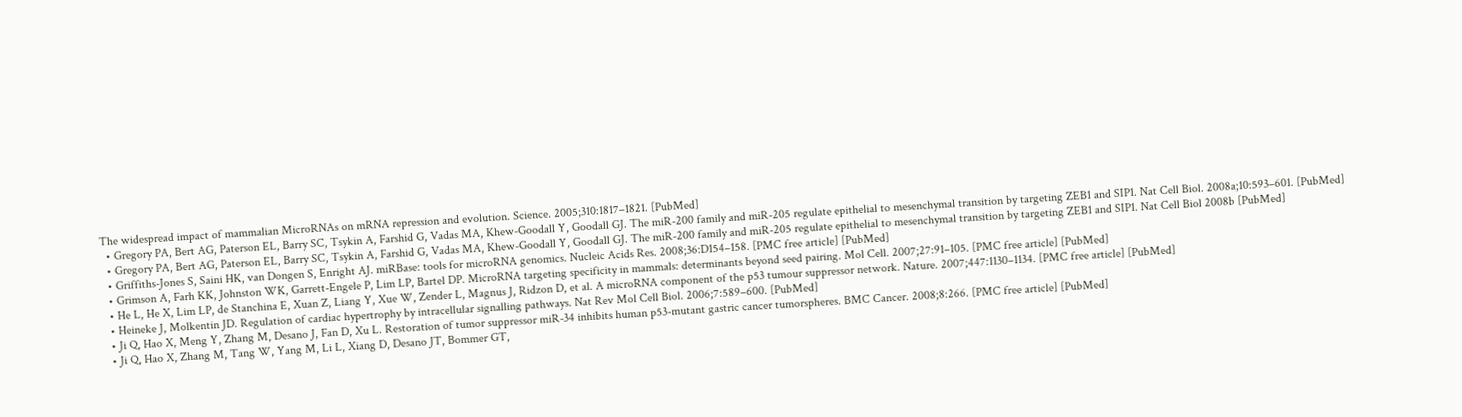The widespread impact of mammalian MicroRNAs on mRNA repression and evolution. Science. 2005;310:1817–1821. [PubMed]
  • Gregory PA, Bert AG, Paterson EL, Barry SC, Tsykin A, Farshid G, Vadas MA, Khew-Goodall Y, Goodall GJ. The miR-200 family and miR-205 regulate epithelial to mesenchymal transition by targeting ZEB1 and SIP1. Nat Cell Biol. 2008a;10:593–601. [PubMed]
  • Gregory PA, Bert AG, Paterson EL, Barry SC, Tsykin A, Farshid G, Vadas MA, Khew-Goodall Y, Goodall GJ. The miR-200 family and miR-205 regulate epithelial to mesenchymal transition by targeting ZEB1 and SIP1. Nat Cell Biol 2008b [PubMed]
  • Griffiths-Jones S, Saini HK, van Dongen S, Enright AJ. miRBase: tools for microRNA genomics. Nucleic Acids Res. 2008;36:D154–158. [PMC free article] [PubMed]
  • Grimson A, Farh KK, Johnston WK, Garrett-Engele P, Lim LP, Bartel DP. MicroRNA targeting specificity in mammals: determinants beyond seed pairing. Mol Cell. 2007;27:91–105. [PMC free article] [PubMed]
  • He L, He X, Lim LP, de Stanchina E, Xuan Z, Liang Y, Xue W, Zender L, Magnus J, Ridzon D, et al. A microRNA component of the p53 tumour suppressor network. Nature. 2007;447:1130–1134. [PMC free article] [PubMed]
  • Heineke J, Molkentin JD. Regulation of cardiac hypertrophy by intracellular signalling pathways. Nat Rev Mol Cell Biol. 2006;7:589–600. [PubMed]
  • Ji Q, Hao X, Meng Y, Zhang M, Desano J, Fan D, Xu L. Restoration of tumor suppressor miR-34 inhibits human p53-mutant gastric cancer tumorspheres. BMC Cancer. 2008;8:266. [PMC free article] [PubMed]
  • Ji Q, Hao X, Zhang M, Tang W, Yang M, Li L, Xiang D, Desano JT, Bommer GT,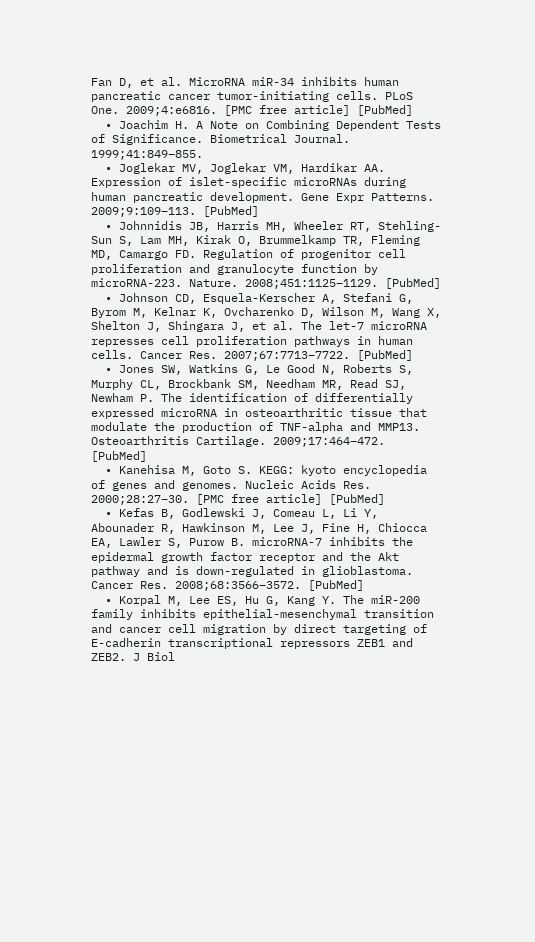Fan D, et al. MicroRNA miR-34 inhibits human pancreatic cancer tumor-initiating cells. PLoS One. 2009;4:e6816. [PMC free article] [PubMed]
  • Joachim H. A Note on Combining Dependent Tests of Significance. Biometrical Journal. 1999;41:849–855.
  • Joglekar MV, Joglekar VM, Hardikar AA. Expression of islet-specific microRNAs during human pancreatic development. Gene Expr Patterns. 2009;9:109–113. [PubMed]
  • Johnnidis JB, Harris MH, Wheeler RT, Stehling-Sun S, Lam MH, Kirak O, Brummelkamp TR, Fleming MD, Camargo FD. Regulation of progenitor cell proliferation and granulocyte function by microRNA-223. Nature. 2008;451:1125–1129. [PubMed]
  • Johnson CD, Esquela-Kerscher A, Stefani G, Byrom M, Kelnar K, Ovcharenko D, Wilson M, Wang X, Shelton J, Shingara J, et al. The let-7 microRNA represses cell proliferation pathways in human cells. Cancer Res. 2007;67:7713–7722. [PubMed]
  • Jones SW, Watkins G, Le Good N, Roberts S, Murphy CL, Brockbank SM, Needham MR, Read SJ, Newham P. The identification of differentially expressed microRNA in osteoarthritic tissue that modulate the production of TNF-alpha and MMP13. Osteoarthritis Cartilage. 2009;17:464–472. [PubMed]
  • Kanehisa M, Goto S. KEGG: kyoto encyclopedia of genes and genomes. Nucleic Acids Res. 2000;28:27–30. [PMC free article] [PubMed]
  • Kefas B, Godlewski J, Comeau L, Li Y, Abounader R, Hawkinson M, Lee J, Fine H, Chiocca EA, Lawler S, Purow B. microRNA-7 inhibits the epidermal growth factor receptor and the Akt pathway and is down-regulated in glioblastoma. Cancer Res. 2008;68:3566–3572. [PubMed]
  • Korpal M, Lee ES, Hu G, Kang Y. The miR-200 family inhibits epithelial-mesenchymal transition and cancer cell migration by direct targeting of E-cadherin transcriptional repressors ZEB1 and ZEB2. J Biol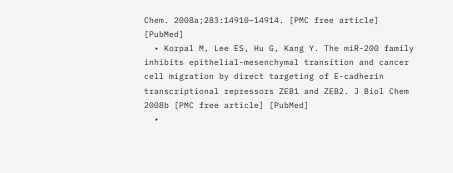Chem. 2008a;283:14910–14914. [PMC free article] [PubMed]
  • Korpal M, Lee ES, Hu G, Kang Y. The miR-200 family inhibits epithelial-mesenchymal transition and cancer cell migration by direct targeting of E-cadherin transcriptional repressors ZEB1 and ZEB2. J Biol Chem 2008b [PMC free article] [PubMed]
  •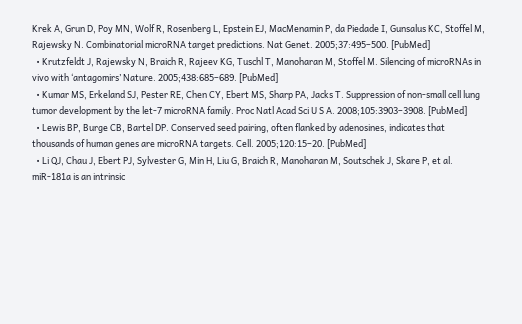Krek A, Grun D, Poy MN, Wolf R, Rosenberg L, Epstein EJ, MacMenamin P, da Piedade I, Gunsalus KC, Stoffel M, Rajewsky N. Combinatorial microRNA target predictions. Nat Genet. 2005;37:495–500. [PubMed]
  • Krutzfeldt J, Rajewsky N, Braich R, Rajeev KG, Tuschl T, Manoharan M, Stoffel M. Silencing of microRNAs in vivo with ‘antagomirs’ Nature. 2005;438:685–689. [PubMed]
  • Kumar MS, Erkeland SJ, Pester RE, Chen CY, Ebert MS, Sharp PA, Jacks T. Suppression of non-small cell lung tumor development by the let-7 microRNA family. Proc Natl Acad Sci U S A. 2008;105:3903–3908. [PubMed]
  • Lewis BP, Burge CB, Bartel DP. Conserved seed pairing, often flanked by adenosines, indicates that thousands of human genes are microRNA targets. Cell. 2005;120:15–20. [PubMed]
  • Li QJ, Chau J, Ebert PJ, Sylvester G, Min H, Liu G, Braich R, Manoharan M, Soutschek J, Skare P, et al. miR-181a is an intrinsic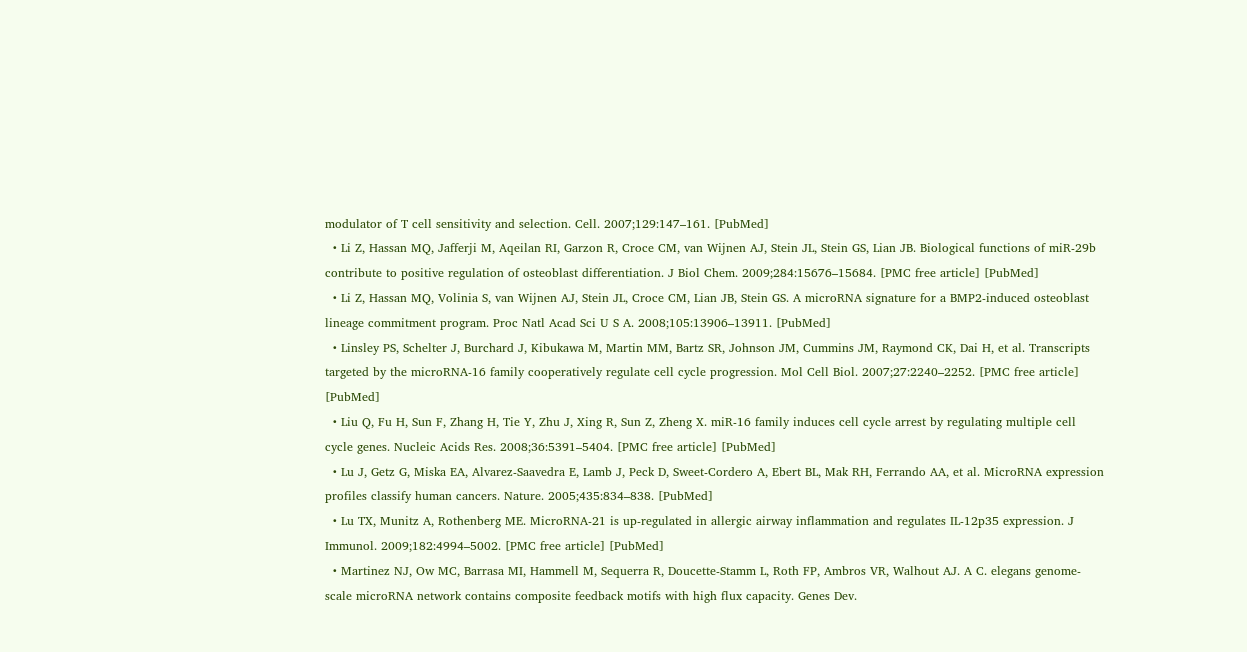modulator of T cell sensitivity and selection. Cell. 2007;129:147–161. [PubMed]
  • Li Z, Hassan MQ, Jafferji M, Aqeilan RI, Garzon R, Croce CM, van Wijnen AJ, Stein JL, Stein GS, Lian JB. Biological functions of miR-29b contribute to positive regulation of osteoblast differentiation. J Biol Chem. 2009;284:15676–15684. [PMC free article] [PubMed]
  • Li Z, Hassan MQ, Volinia S, van Wijnen AJ, Stein JL, Croce CM, Lian JB, Stein GS. A microRNA signature for a BMP2-induced osteoblast lineage commitment program. Proc Natl Acad Sci U S A. 2008;105:13906–13911. [PubMed]
  • Linsley PS, Schelter J, Burchard J, Kibukawa M, Martin MM, Bartz SR, Johnson JM, Cummins JM, Raymond CK, Dai H, et al. Transcripts targeted by the microRNA-16 family cooperatively regulate cell cycle progression. Mol Cell Biol. 2007;27:2240–2252. [PMC free article] [PubMed]
  • Liu Q, Fu H, Sun F, Zhang H, Tie Y, Zhu J, Xing R, Sun Z, Zheng X. miR-16 family induces cell cycle arrest by regulating multiple cell cycle genes. Nucleic Acids Res. 2008;36:5391–5404. [PMC free article] [PubMed]
  • Lu J, Getz G, Miska EA, Alvarez-Saavedra E, Lamb J, Peck D, Sweet-Cordero A, Ebert BL, Mak RH, Ferrando AA, et al. MicroRNA expression profiles classify human cancers. Nature. 2005;435:834–838. [PubMed]
  • Lu TX, Munitz A, Rothenberg ME. MicroRNA-21 is up-regulated in allergic airway inflammation and regulates IL-12p35 expression. J Immunol. 2009;182:4994–5002. [PMC free article] [PubMed]
  • Martinez NJ, Ow MC, Barrasa MI, Hammell M, Sequerra R, Doucette-Stamm L, Roth FP, Ambros VR, Walhout AJ. A C. elegans genome-scale microRNA network contains composite feedback motifs with high flux capacity. Genes Dev.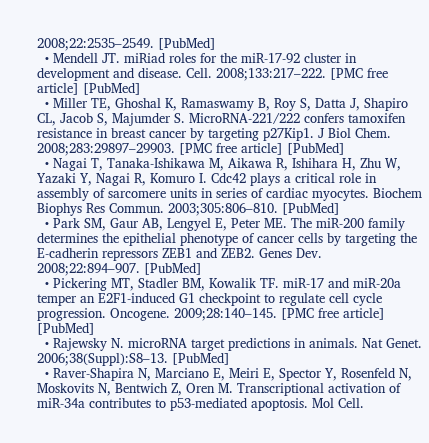2008;22:2535–2549. [PubMed]
  • Mendell JT. miRiad roles for the miR-17-92 cluster in development and disease. Cell. 2008;133:217–222. [PMC free article] [PubMed]
  • Miller TE, Ghoshal K, Ramaswamy B, Roy S, Datta J, Shapiro CL, Jacob S, Majumder S. MicroRNA-221/222 confers tamoxifen resistance in breast cancer by targeting p27Kip1. J Biol Chem. 2008;283:29897–29903. [PMC free article] [PubMed]
  • Nagai T, Tanaka-Ishikawa M, Aikawa R, Ishihara H, Zhu W, Yazaki Y, Nagai R, Komuro I. Cdc42 plays a critical role in assembly of sarcomere units in series of cardiac myocytes. Biochem Biophys Res Commun. 2003;305:806–810. [PubMed]
  • Park SM, Gaur AB, Lengyel E, Peter ME. The miR-200 family determines the epithelial phenotype of cancer cells by targeting the E-cadherin repressors ZEB1 and ZEB2. Genes Dev. 2008;22:894–907. [PubMed]
  • Pickering MT, Stadler BM, Kowalik TF. miR-17 and miR-20a temper an E2F1-induced G1 checkpoint to regulate cell cycle progression. Oncogene. 2009;28:140–145. [PMC free article] [PubMed]
  • Rajewsky N. microRNA target predictions in animals. Nat Genet. 2006;38(Suppl):S8–13. [PubMed]
  • Raver-Shapira N, Marciano E, Meiri E, Spector Y, Rosenfeld N, Moskovits N, Bentwich Z, Oren M. Transcriptional activation of miR-34a contributes to p53-mediated apoptosis. Mol Cell.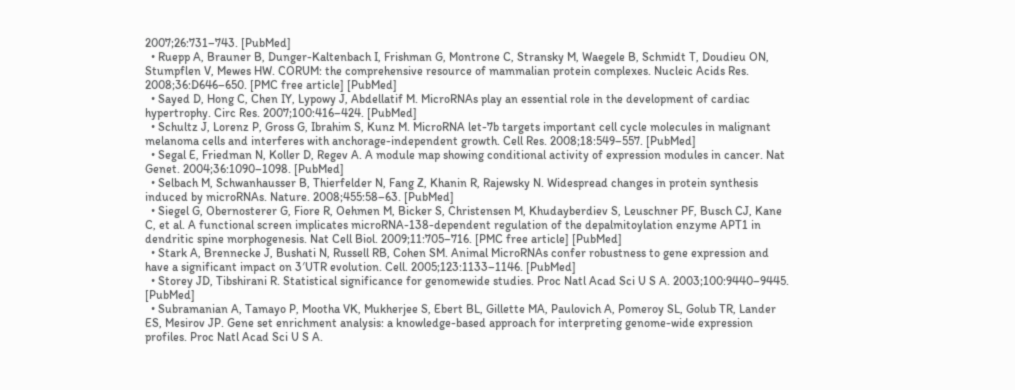2007;26:731–743. [PubMed]
  • Ruepp A, Brauner B, Dunger-Kaltenbach I, Frishman G, Montrone C, Stransky M, Waegele B, Schmidt T, Doudieu ON, Stumpflen V, Mewes HW. CORUM: the comprehensive resource of mammalian protein complexes. Nucleic Acids Res. 2008;36:D646–650. [PMC free article] [PubMed]
  • Sayed D, Hong C, Chen IY, Lypowy J, Abdellatif M. MicroRNAs play an essential role in the development of cardiac hypertrophy. Circ Res. 2007;100:416–424. [PubMed]
  • Schultz J, Lorenz P, Gross G, Ibrahim S, Kunz M. MicroRNA let-7b targets important cell cycle molecules in malignant melanoma cells and interferes with anchorage-independent growth. Cell Res. 2008;18:549–557. [PubMed]
  • Segal E, Friedman N, Koller D, Regev A. A module map showing conditional activity of expression modules in cancer. Nat Genet. 2004;36:1090–1098. [PubMed]
  • Selbach M, Schwanhausser B, Thierfelder N, Fang Z, Khanin R, Rajewsky N. Widespread changes in protein synthesis induced by microRNAs. Nature. 2008;455:58–63. [PubMed]
  • Siegel G, Obernosterer G, Fiore R, Oehmen M, Bicker S, Christensen M, Khudayberdiev S, Leuschner PF, Busch CJ, Kane C, et al. A functional screen implicates microRNA-138-dependent regulation of the depalmitoylation enzyme APT1 in dendritic spine morphogenesis. Nat Cell Biol. 2009;11:705–716. [PMC free article] [PubMed]
  • Stark A, Brennecke J, Bushati N, Russell RB, Cohen SM. Animal MicroRNAs confer robustness to gene expression and have a significant impact on 3′UTR evolution. Cell. 2005;123:1133–1146. [PubMed]
  • Storey JD, Tibshirani R. Statistical significance for genomewide studies. Proc Natl Acad Sci U S A. 2003;100:9440–9445. [PubMed]
  • Subramanian A, Tamayo P, Mootha VK, Mukherjee S, Ebert BL, Gillette MA, Paulovich A, Pomeroy SL, Golub TR, Lander ES, Mesirov JP. Gene set enrichment analysis: a knowledge-based approach for interpreting genome-wide expression profiles. Proc Natl Acad Sci U S A.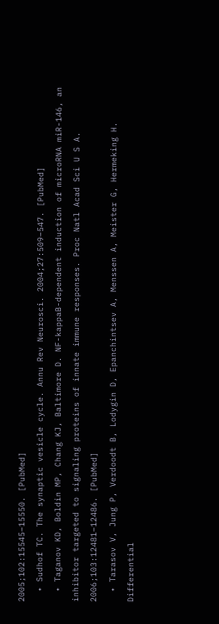2005;102:15545–15550. [PubMed]
  • Sudhof TC. The synaptic vesicle cycle. Annu Rev Neurosci. 2004;27:509–547. [PubMed]
  • Taganov KD, Boldin MP, Chang KJ, Baltimore D. NF-kappaB-dependent induction of microRNA miR-146, an inhibitor targeted to signaling proteins of innate immune responses. Proc Natl Acad Sci U S A. 2006;103:12481–12486. [PubMed]
  • Tarasov V, Jung P, Verdoodt B, Lodygin D, Epanchintsev A, Menssen A, Meister G, Hermeking H. Differential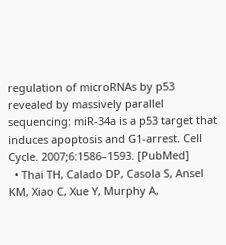regulation of microRNAs by p53 revealed by massively parallel sequencing: miR-34a is a p53 target that induces apoptosis and G1-arrest. Cell Cycle. 2007;6:1586–1593. [PubMed]
  • Thai TH, Calado DP, Casola S, Ansel KM, Xiao C, Xue Y, Murphy A,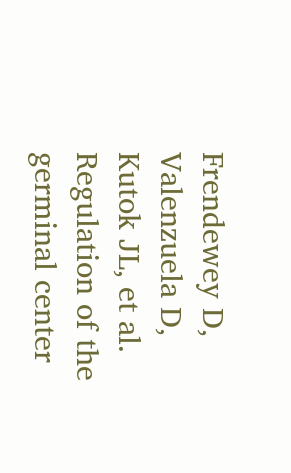Frendewey D, Valenzuela D, Kutok JL, et al. Regulation of the germinal center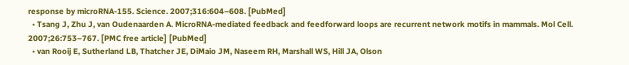response by microRNA-155. Science. 2007;316:604–608. [PubMed]
  • Tsang J, Zhu J, van Oudenaarden A. MicroRNA-mediated feedback and feedforward loops are recurrent network motifs in mammals. Mol Cell. 2007;26:753–767. [PMC free article] [PubMed]
  • van Rooij E, Sutherland LB, Thatcher JE, DiMaio JM, Naseem RH, Marshall WS, Hill JA, Olson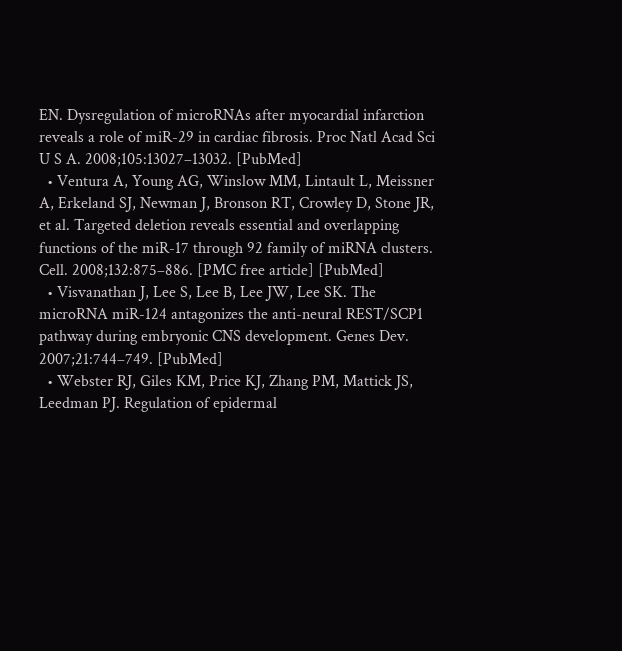EN. Dysregulation of microRNAs after myocardial infarction reveals a role of miR-29 in cardiac fibrosis. Proc Natl Acad Sci U S A. 2008;105:13027–13032. [PubMed]
  • Ventura A, Young AG, Winslow MM, Lintault L, Meissner A, Erkeland SJ, Newman J, Bronson RT, Crowley D, Stone JR, et al. Targeted deletion reveals essential and overlapping functions of the miR-17 through 92 family of miRNA clusters. Cell. 2008;132:875–886. [PMC free article] [PubMed]
  • Visvanathan J, Lee S, Lee B, Lee JW, Lee SK. The microRNA miR-124 antagonizes the anti-neural REST/SCP1 pathway during embryonic CNS development. Genes Dev. 2007;21:744–749. [PubMed]
  • Webster RJ, Giles KM, Price KJ, Zhang PM, Mattick JS, Leedman PJ. Regulation of epidermal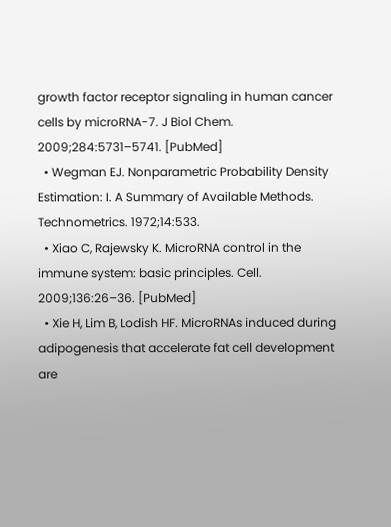growth factor receptor signaling in human cancer cells by microRNA-7. J Biol Chem. 2009;284:5731–5741. [PubMed]
  • Wegman EJ. Nonparametric Probability Density Estimation: I. A Summary of Available Methods. Technometrics. 1972;14:533.
  • Xiao C, Rajewsky K. MicroRNA control in the immune system: basic principles. Cell. 2009;136:26–36. [PubMed]
  • Xie H, Lim B, Lodish HF. MicroRNAs induced during adipogenesis that accelerate fat cell development are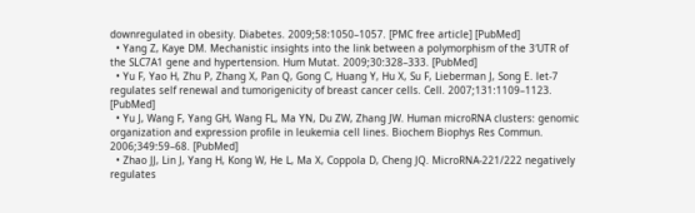downregulated in obesity. Diabetes. 2009;58:1050–1057. [PMC free article] [PubMed]
  • Yang Z, Kaye DM. Mechanistic insights into the link between a polymorphism of the 3′UTR of the SLC7A1 gene and hypertension. Hum Mutat. 2009;30:328–333. [PubMed]
  • Yu F, Yao H, Zhu P, Zhang X, Pan Q, Gong C, Huang Y, Hu X, Su F, Lieberman J, Song E. let-7 regulates self renewal and tumorigenicity of breast cancer cells. Cell. 2007;131:1109–1123. [PubMed]
  • Yu J, Wang F, Yang GH, Wang FL, Ma YN, Du ZW, Zhang JW. Human microRNA clusters: genomic organization and expression profile in leukemia cell lines. Biochem Biophys Res Commun. 2006;349:59–68. [PubMed]
  • Zhao JJ, Lin J, Yang H, Kong W, He L, Ma X, Coppola D, Cheng JQ. MicroRNA-221/222 negatively regulates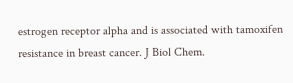estrogen receptor alpha and is associated with tamoxifen resistance in breast cancer. J Biol Chem.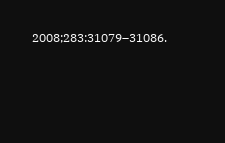2008;283:31079–31086.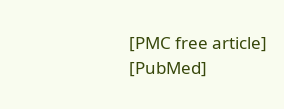[PMC free article] [PubMed]